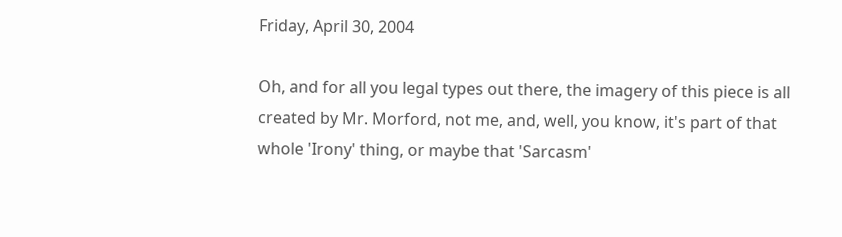Friday, April 30, 2004

Oh, and for all you legal types out there, the imagery of this piece is all created by Mr. Morford, not me, and, well, you know, it's part of that whole 'Irony' thing, or maybe that 'Sarcasm'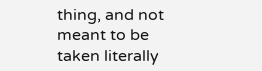thing, and not meant to be taken literally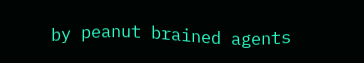by peanut brained agents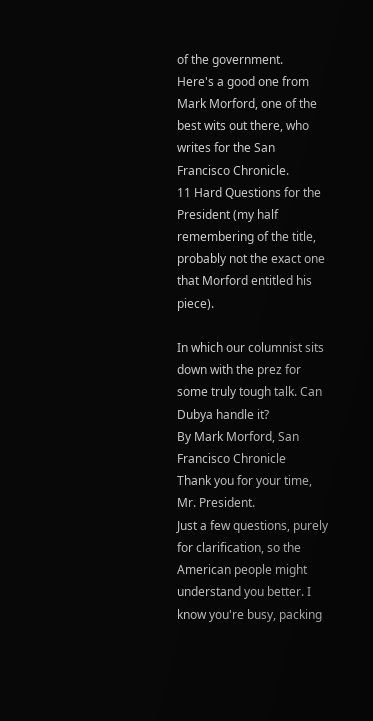of the government.
Here's a good one from Mark Morford, one of the best wits out there, who writes for the San Francisco Chronicle.
11 Hard Questions for the President (my half remembering of the title, probably not the exact one that Morford entitled his piece).

In which our columnist sits down with the prez for some truly tough talk. Can Dubya handle it?
By Mark Morford, San Francisco Chronicle
Thank you for your time, Mr. President.
Just a few questions, purely for clarification, so the American people might understand you better. I know you're busy, packing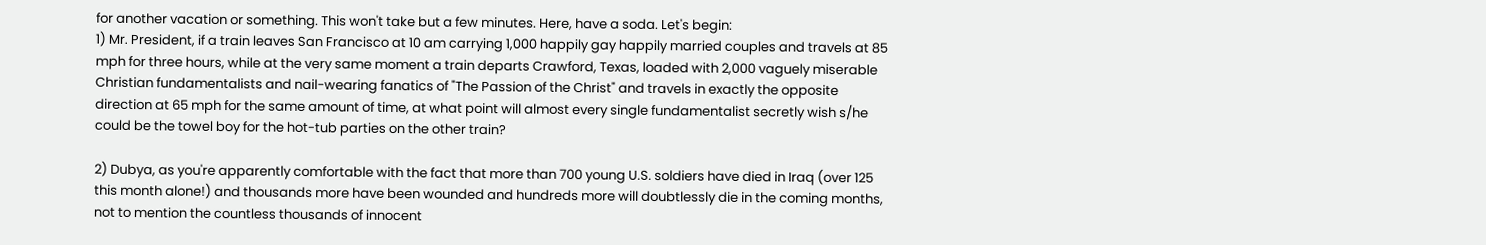for another vacation or something. This won't take but a few minutes. Here, have a soda. Let's begin:
1) Mr. President, if a train leaves San Francisco at 10 am carrying 1,000 happily gay happily married couples and travels at 85 mph for three hours, while at the very same moment a train departs Crawford, Texas, loaded with 2,000 vaguely miserable Christian fundamentalists and nail-wearing fanatics of "The Passion of the Christ" and travels in exactly the opposite direction at 65 mph for the same amount of time, at what point will almost every single fundamentalist secretly wish s/he could be the towel boy for the hot-tub parties on the other train?

2) Dubya, as you're apparently comfortable with the fact that more than 700 young U.S. soldiers have died in Iraq (over 125 this month alone!) and thousands more have been wounded and hundreds more will doubtlessly die in the coming months, not to mention the countless thousands of innocent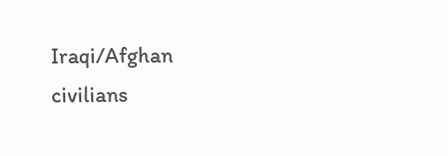Iraqi/Afghan civilians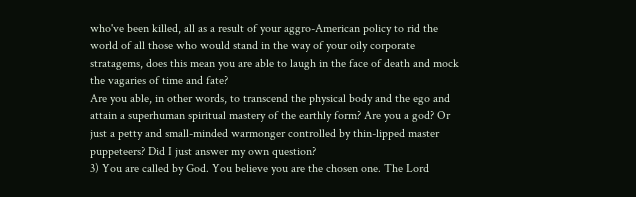who've been killed, all as a result of your aggro-American policy to rid the world of all those who would stand in the way of your oily corporate stratagems, does this mean you are able to laugh in the face of death and mock the vagaries of time and fate?
Are you able, in other words, to transcend the physical body and the ego and attain a superhuman spiritual mastery of the earthly form? Are you a god? Or just a petty and small-minded warmonger controlled by thin-lipped master puppeteers? Did I just answer my own question?
3) You are called by God. You believe you are the chosen one. The Lord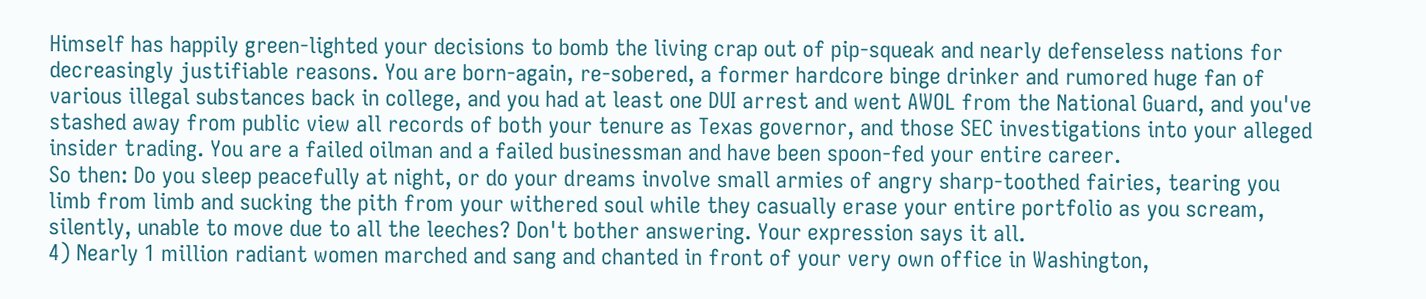Himself has happily green-lighted your decisions to bomb the living crap out of pip-squeak and nearly defenseless nations for decreasingly justifiable reasons. You are born-again, re-sobered, a former hardcore binge drinker and rumored huge fan of various illegal substances back in college, and you had at least one DUI arrest and went AWOL from the National Guard, and you've stashed away from public view all records of both your tenure as Texas governor, and those SEC investigations into your alleged insider trading. You are a failed oilman and a failed businessman and have been spoon-fed your entire career.
So then: Do you sleep peacefully at night, or do your dreams involve small armies of angry sharp-toothed fairies, tearing you limb from limb and sucking the pith from your withered soul while they casually erase your entire portfolio as you scream, silently, unable to move due to all the leeches? Don't bother answering. Your expression says it all.
4) Nearly 1 million radiant women marched and sang and chanted in front of your very own office in Washington,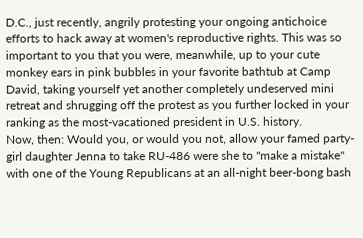D.C., just recently, angrily protesting your ongoing antichoice efforts to hack away at women's reproductive rights. This was so important to you that you were, meanwhile, up to your cute monkey ears in pink bubbles in your favorite bathtub at Camp David, taking yourself yet another completely undeserved mini retreat and shrugging off the protest as you further locked in your ranking as the most-vacationed president in U.S. history.
Now, then: Would you, or would you not, allow your famed party-girl daughter Jenna to take RU-486 were she to "make a mistake" with one of the Young Republicans at an all-night beer-bong bash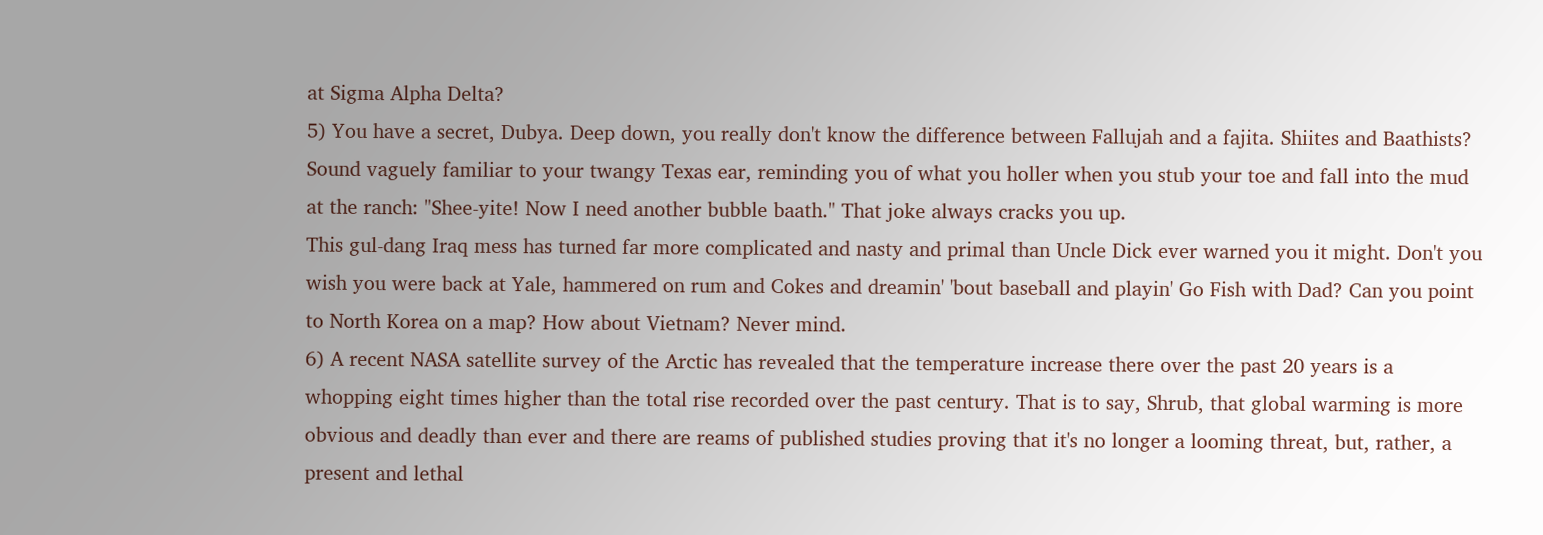at Sigma Alpha Delta?
5) You have a secret, Dubya. Deep down, you really don't know the difference between Fallujah and a fajita. Shiites and Baathists? Sound vaguely familiar to your twangy Texas ear, reminding you of what you holler when you stub your toe and fall into the mud at the ranch: "Shee-yite! Now I need another bubble baath." That joke always cracks you up.
This gul-dang Iraq mess has turned far more complicated and nasty and primal than Uncle Dick ever warned you it might. Don't you wish you were back at Yale, hammered on rum and Cokes and dreamin' 'bout baseball and playin' Go Fish with Dad? Can you point to North Korea on a map? How about Vietnam? Never mind.
6) A recent NASA satellite survey of the Arctic has revealed that the temperature increase there over the past 20 years is a whopping eight times higher than the total rise recorded over the past century. That is to say, Shrub, that global warming is more obvious and deadly than ever and there are reams of published studies proving that it's no longer a looming threat, but, rather, a present and lethal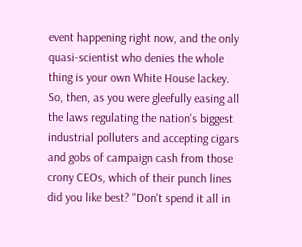event happening right now, and the only quasi-scientist who denies the whole thing is your own White House lackey.
So, then, as you were gleefully easing all the laws regulating the nation's biggest industrial polluters and accepting cigars and gobs of campaign cash from those crony CEOs, which of their punch lines did you like best? "Don't spend it all in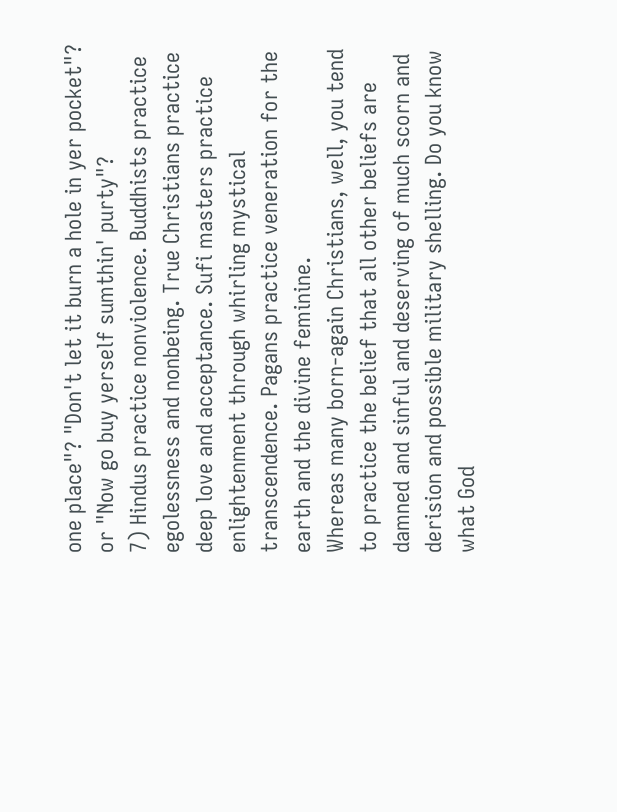one place"? "Don't let it burn a hole in yer pocket"? or "Now go buy yerself sumthin' purty"?
7) Hindus practice nonviolence. Buddhists practice egolessness and nonbeing. True Christians practice deep love and acceptance. Sufi masters practice enlightenment through whirling mystical transcendence. Pagans practice veneration for the earth and the divine feminine.
Whereas many born-again Christians, well, you tend to practice the belief that all other beliefs are damned and sinful and deserving of much scorn and derision and possible military shelling. Do you know what God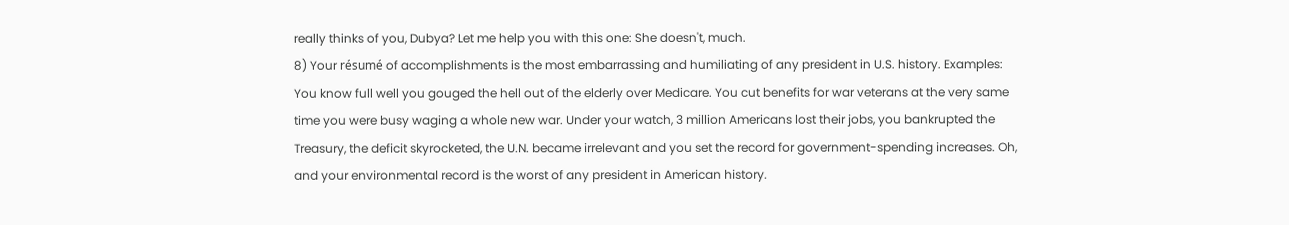really thinks of you, Dubya? Let me help you with this one: She doesn't, much.
8) Your résumé of accomplishments is the most embarrassing and humiliating of any president in U.S. history. Examples: You know full well you gouged the hell out of the elderly over Medicare. You cut benefits for war veterans at the very same time you were busy waging a whole new war. Under your watch, 3 million Americans lost their jobs, you bankrupted the Treasury, the deficit skyrocketed, the U.N. became irrelevant and you set the record for government-spending increases. Oh, and your environmental record is the worst of any president in American history.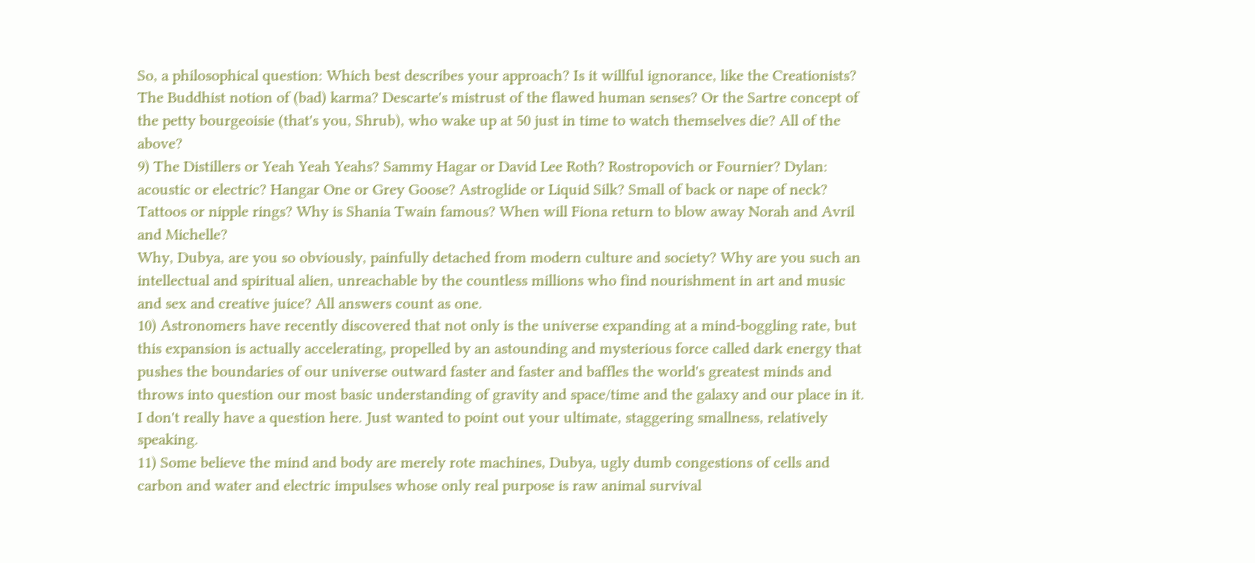So, a philosophical question: Which best describes your approach? Is it willful ignorance, like the Creationists? The Buddhist notion of (bad) karma? Descarte's mistrust of the flawed human senses? Or the Sartre concept of the petty bourgeoisie (that's you, Shrub), who wake up at 50 just in time to watch themselves die? All of the above?
9) The Distillers or Yeah Yeah Yeahs? Sammy Hagar or David Lee Roth? Rostropovich or Fournier? Dylan: acoustic or electric? Hangar One or Grey Goose? Astroglide or Liquid Silk? Small of back or nape of neck? Tattoos or nipple rings? Why is Shania Twain famous? When will Fiona return to blow away Norah and Avril and Michelle?
Why, Dubya, are you so obviously, painfully detached from modern culture and society? Why are you such an intellectual and spiritual alien, unreachable by the countless millions who find nourishment in art and music and sex and creative juice? All answers count as one.
10) Astronomers have recently discovered that not only is the universe expanding at a mind-boggling rate, but this expansion is actually accelerating, propelled by an astounding and mysterious force called dark energy that pushes the boundaries of our universe outward faster and faster and baffles the world's greatest minds and throws into question our most basic understanding of gravity and space/time and the galaxy and our place in it.
I don't really have a question here. Just wanted to point out your ultimate, staggering smallness, relatively speaking.
11) Some believe the mind and body are merely rote machines, Dubya, ugly dumb congestions of cells and carbon and water and electric impulses whose only real purpose is raw animal survival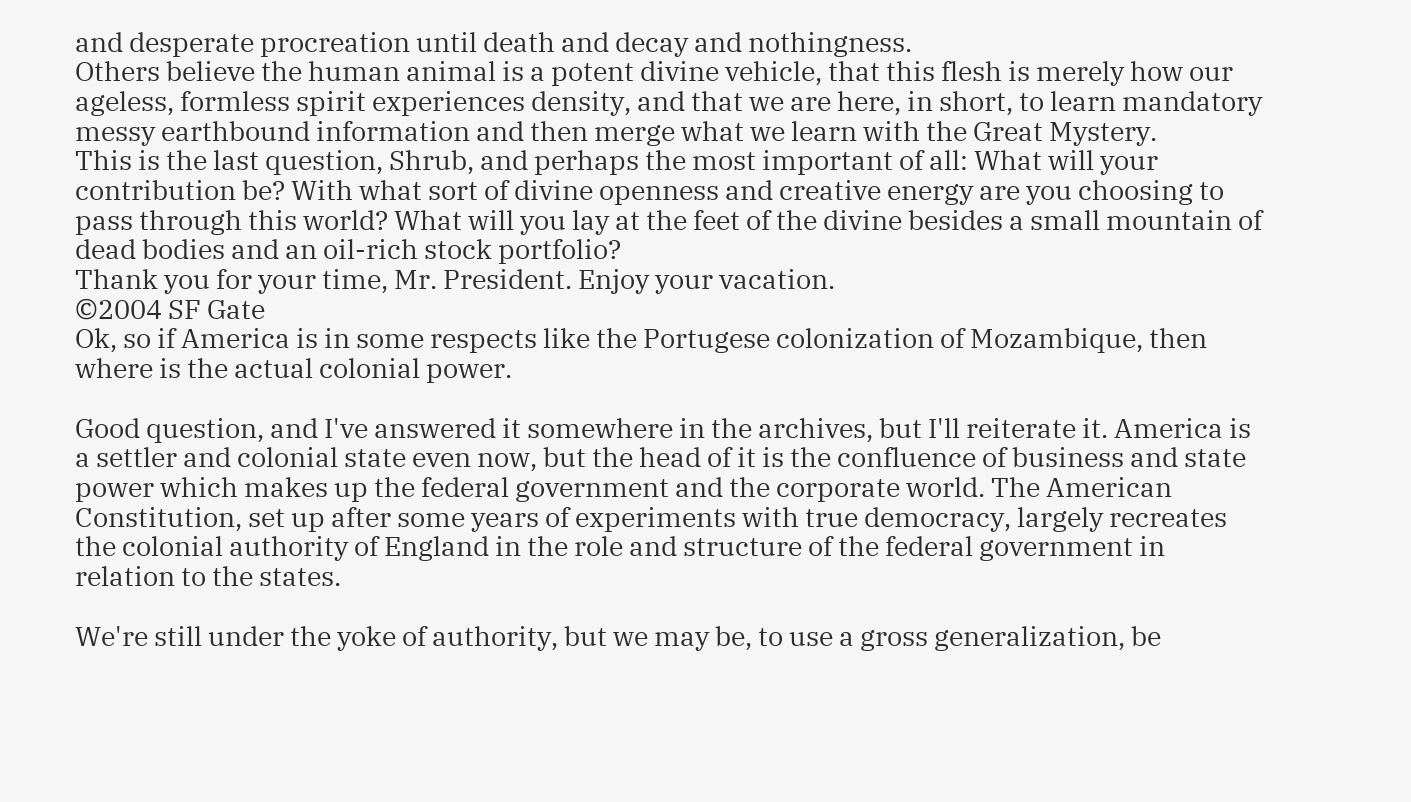and desperate procreation until death and decay and nothingness.
Others believe the human animal is a potent divine vehicle, that this flesh is merely how our ageless, formless spirit experiences density, and that we are here, in short, to learn mandatory messy earthbound information and then merge what we learn with the Great Mystery.
This is the last question, Shrub, and perhaps the most important of all: What will your contribution be? With what sort of divine openness and creative energy are you choosing to pass through this world? What will you lay at the feet of the divine besides a small mountain of dead bodies and an oil-rich stock portfolio?
Thank you for your time, Mr. President. Enjoy your vacation.
©2004 SF Gate
Ok, so if America is in some respects like the Portugese colonization of Mozambique, then where is the actual colonial power.

Good question, and I've answered it somewhere in the archives, but I'll reiterate it. America is a settler and colonial state even now, but the head of it is the confluence of business and state power which makes up the federal government and the corporate world. The American Constitution, set up after some years of experiments with true democracy, largely recreates the colonial authority of England in the role and structure of the federal government in relation to the states.

We're still under the yoke of authority, but we may be, to use a gross generalization, be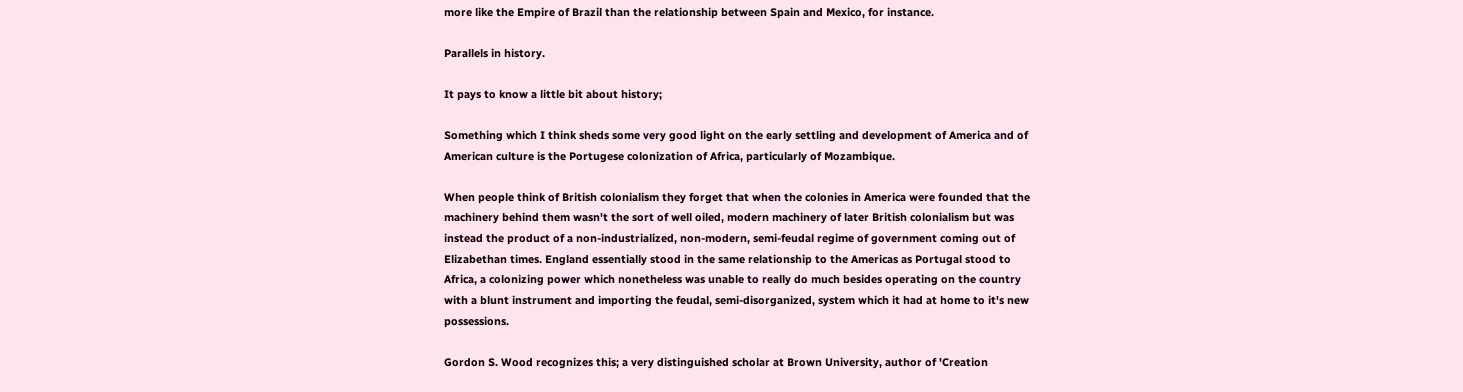more like the Empire of Brazil than the relationship between Spain and Mexico, for instance.

Parallels in history.

It pays to know a little bit about history;

Something which I think sheds some very good light on the early settling and development of America and of American culture is the Portugese colonization of Africa, particularly of Mozambique.

When people think of British colonialism they forget that when the colonies in America were founded that the machinery behind them wasn't the sort of well oiled, modern machinery of later British colonialism but was instead the product of a non-industrialized, non-modern, semi-feudal regime of government coming out of Elizabethan times. England essentially stood in the same relationship to the Americas as Portugal stood to Africa, a colonizing power which nonetheless was unable to really do much besides operating on the country with a blunt instrument and importing the feudal, semi-disorganized, system which it had at home to it's new possessions.

Gordon S. Wood recognizes this; a very distinguished scholar at Brown University, author of 'Creation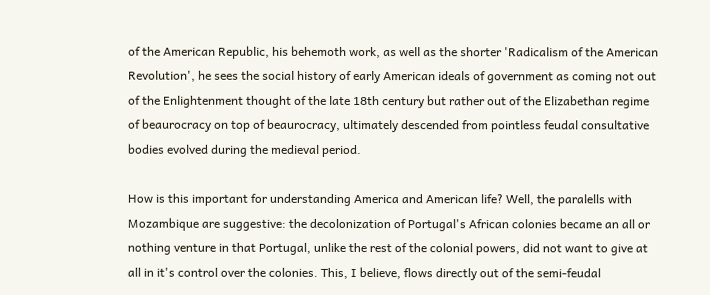of the American Republic, his behemoth work, as well as the shorter 'Radicalism of the American Revolution', he sees the social history of early American ideals of government as coming not out of the Enlightenment thought of the late 18th century but rather out of the Elizabethan regime of beaurocracy on top of beaurocracy, ultimately descended from pointless feudal consultative bodies evolved during the medieval period.

How is this important for understanding America and American life? Well, the paralells with Mozambique are suggestive: the decolonization of Portugal's African colonies became an all or nothing venture in that Portugal, unlike the rest of the colonial powers, did not want to give at all in it's control over the colonies. This, I believe, flows directly out of the semi-feudal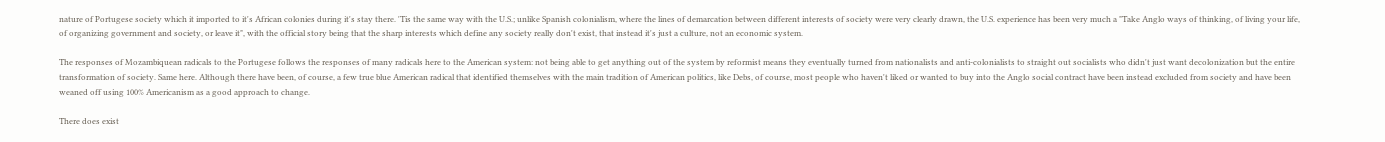nature of Portugese society which it imported to it's African colonies during it's stay there. 'Tis the same way with the U.S.; unlike Spanish colonialism, where the lines of demarcation between different interests of society were very clearly drawn, the U.S. experience has been very much a "Take Anglo ways of thinking, of living your life, of organizing government and society, or leave it", with the official story being that the sharp interests which define any society really don't exist, that instead it's just a culture, not an economic system.

The responses of Mozambiquean radicals to the Portugese follows the responses of many radicals here to the American system: not being able to get anything out of the system by reformist means they eventually turned from nationalists and anti-colonialists to straight out socialists who didn't just want decolonization but the entire transformation of society. Same here. Although there have been, of course, a few true blue American radical that identified themselves with the main tradition of American politics, like Debs, of course, most people who haven't liked or wanted to buy into the Anglo social contract have been instead excluded from society and have been weaned off using 100% Americanism as a good approach to change.

There does exist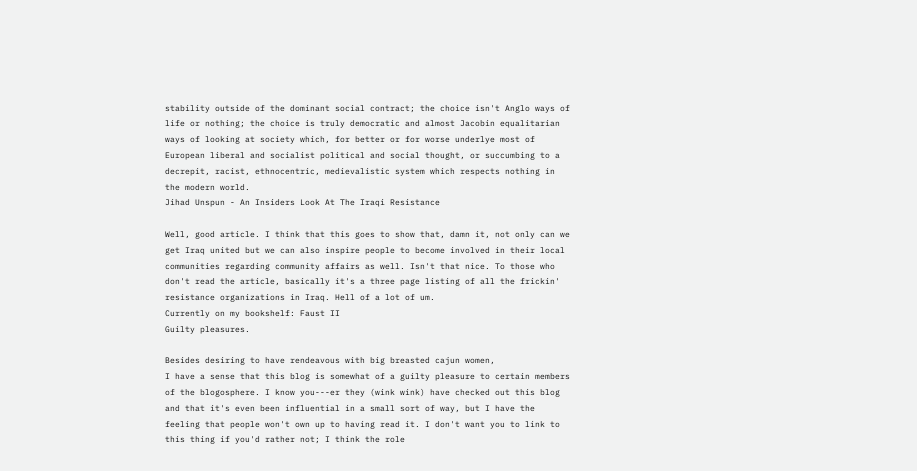stability outside of the dominant social contract; the choice isn't Anglo ways of life or nothing; the choice is truly democratic and almost Jacobin equalitarian ways of looking at society which, for better or for worse underlye most of European liberal and socialist political and social thought, or succumbing to a decrepit, racist, ethnocentric, medievalistic system which respects nothing in the modern world.
Jihad Unspun - An Insiders Look At The Iraqi Resistance

Well, good article. I think that this goes to show that, damn it, not only can we get Iraq united but we can also inspire people to become involved in their local communities regarding community affairs as well. Isn't that nice. To those who don't read the article, basically it's a three page listing of all the frickin' resistance organizations in Iraq. Hell of a lot of um.
Currently on my bookshelf: Faust II
Guilty pleasures.

Besides desiring to have rendeavous with big breasted cajun women,
I have a sense that this blog is somewhat of a guilty pleasure to certain members of the blogosphere. I know you---er they (wink wink) have checked out this blog and that it's even been influential in a small sort of way, but I have the feeling that people won't own up to having read it. I don't want you to link to this thing if you'd rather not; I think the role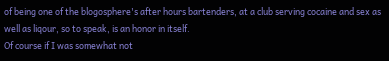of being one of the blogosphere's after hours bartenders, at a club serving cocaine and sex as well as liqour, so to speak, is an honor in itself.
Of course if I was somewhat not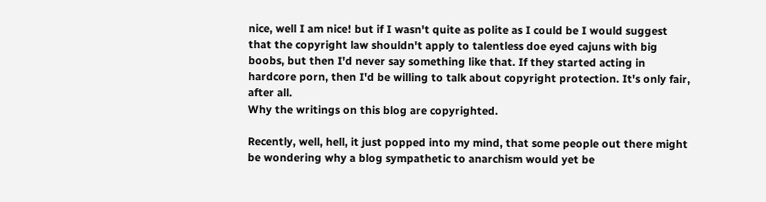nice, well I am nice! but if I wasn't quite as polite as I could be I would suggest that the copyright law shouldn't apply to talentless doe eyed cajuns with big boobs, but then I'd never say something like that. If they started acting in hardcore porn, then I'd be willing to talk about copyright protection. It's only fair, after all.
Why the writings on this blog are copyrighted.

Recently, well, hell, it just popped into my mind, that some people out there might be wondering why a blog sympathetic to anarchism would yet be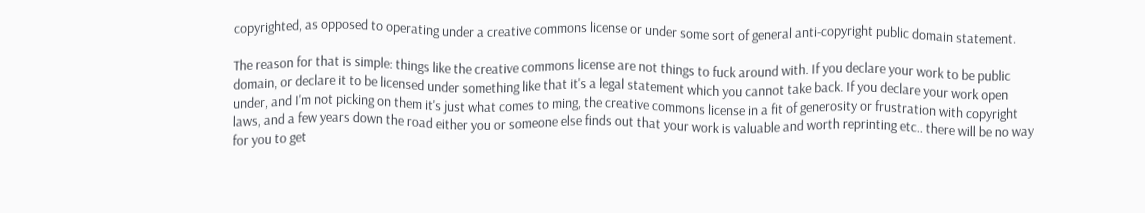copyrighted, as opposed to operating under a creative commons license or under some sort of general anti-copyright public domain statement.

The reason for that is simple: things like the creative commons license are not things to fuck around with. If you declare your work to be public domain, or declare it to be licensed under something like that it's a legal statement which you cannot take back. If you declare your work open under, and I'm not picking on them it's just what comes to ming, the creative commons license in a fit of generosity or frustration with copyright laws, and a few years down the road either you or someone else finds out that your work is valuable and worth reprinting etc.. there will be no way for you to get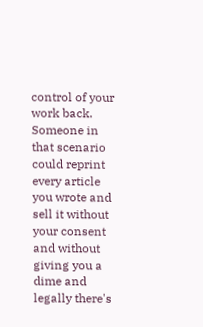control of your work back. Someone in that scenario could reprint every article you wrote and sell it without your consent and without giving you a dime and legally there's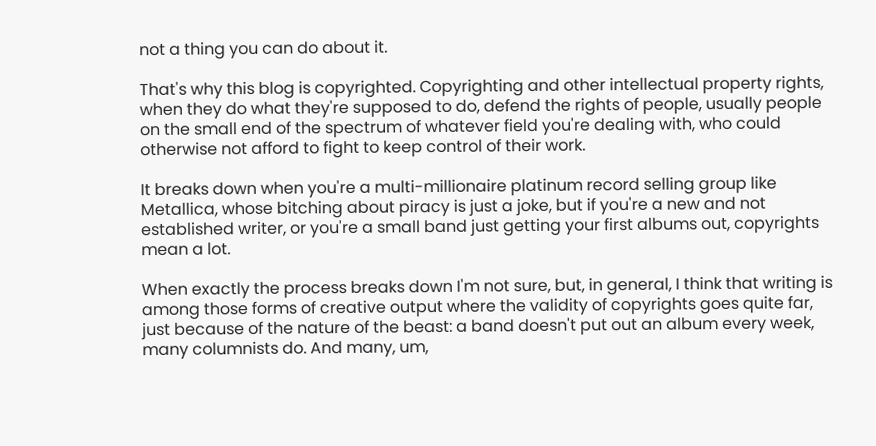not a thing you can do about it.

That's why this blog is copyrighted. Copyrighting and other intellectual property rights, when they do what they're supposed to do, defend the rights of people, usually people on the small end of the spectrum of whatever field you're dealing with, who could otherwise not afford to fight to keep control of their work.

It breaks down when you're a multi-millionaire platinum record selling group like Metallica, whose bitching about piracy is just a joke, but if you're a new and not established writer, or you're a small band just getting your first albums out, copyrights mean a lot.

When exactly the process breaks down I'm not sure, but, in general, I think that writing is among those forms of creative output where the validity of copyrights goes quite far, just because of the nature of the beast: a band doesn't put out an album every week, many columnists do. And many, um,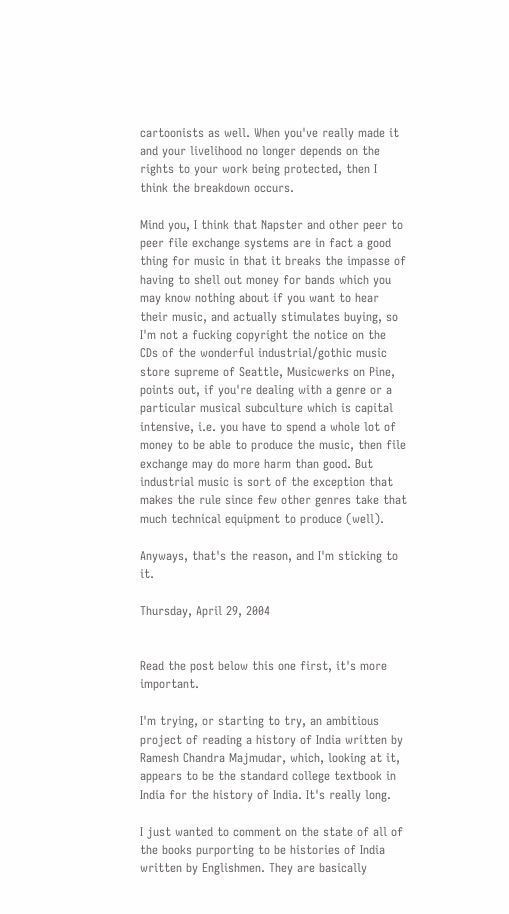cartoonists as well. When you've really made it and your livelihood no longer depends on the rights to your work being protected, then I think the breakdown occurs.

Mind you, I think that Napster and other peer to peer file exchange systems are in fact a good thing for music in that it breaks the impasse of having to shell out money for bands which you may know nothing about if you want to hear their music, and actually stimulates buying, so I'm not a fucking copyright the notice on the CDs of the wonderful industrial/gothic music store supreme of Seattle, Musicwerks on Pine, points out, if you're dealing with a genre or a particular musical subculture which is capital intensive, i.e. you have to spend a whole lot of money to be able to produce the music, then file exchange may do more harm than good. But industrial music is sort of the exception that makes the rule since few other genres take that much technical equipment to produce (well).

Anyways, that's the reason, and I'm sticking to it.

Thursday, April 29, 2004


Read the post below this one first, it's more important.

I'm trying, or starting to try, an ambitious project of reading a history of India written by Ramesh Chandra Majmudar, which, looking at it, appears to be the standard college textbook in India for the history of India. It's really long.

I just wanted to comment on the state of all of the books purporting to be histories of India written by Englishmen. They are basically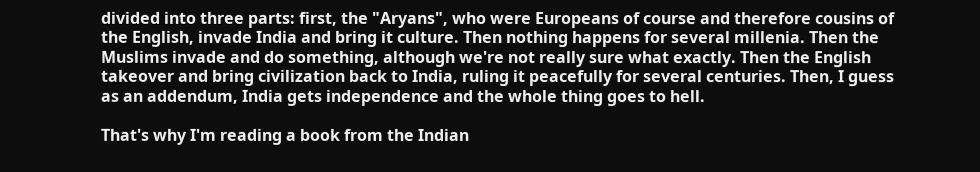divided into three parts: first, the "Aryans", who were Europeans of course and therefore cousins of the English, invade India and bring it culture. Then nothing happens for several millenia. Then the Muslims invade and do something, although we're not really sure what exactly. Then the English takeover and bring civilization back to India, ruling it peacefully for several centuries. Then, I guess as an addendum, India gets independence and the whole thing goes to hell.

That's why I'm reading a book from the Indian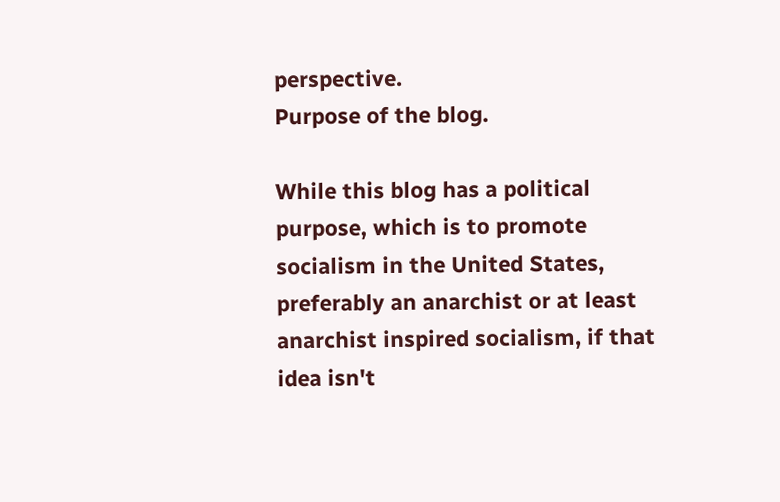perspective.
Purpose of the blog.

While this blog has a political purpose, which is to promote socialism in the United States, preferably an anarchist or at least anarchist inspired socialism, if that idea isn't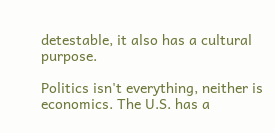detestable, it also has a cultural purpose.

Politics isn't everything, neither is economics. The U.S. has a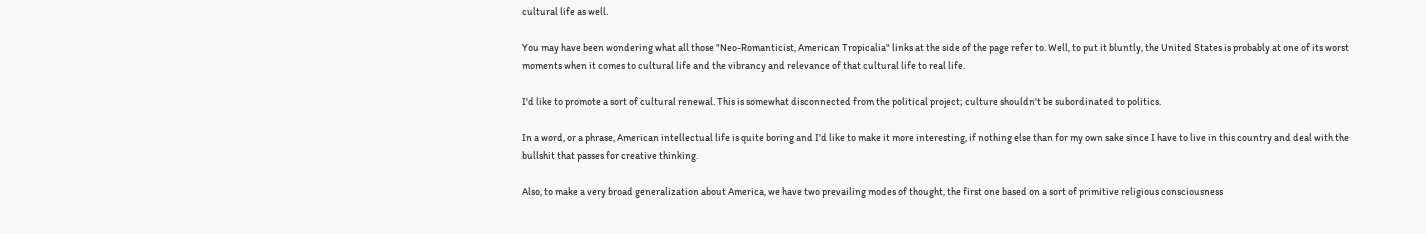cultural life as well.

You may have been wondering what all those "Neo-Romanticist, American Tropicalia" links at the side of the page refer to. Well, to put it bluntly, the United States is probably at one of its worst moments when it comes to cultural life and the vibrancy and relevance of that cultural life to real life.

I'd like to promote a sort of cultural renewal. This is somewhat disconnected from the political project; culture shouldn't be subordinated to politics.

In a word, or a phrase, American intellectual life is quite boring and I'd like to make it more interesting, if nothing else than for my own sake since I have to live in this country and deal with the bullshit that passes for creative thinking.

Also, to make a very broad generalization about America, we have two prevailing modes of thought, the first one based on a sort of primitive religious consciousness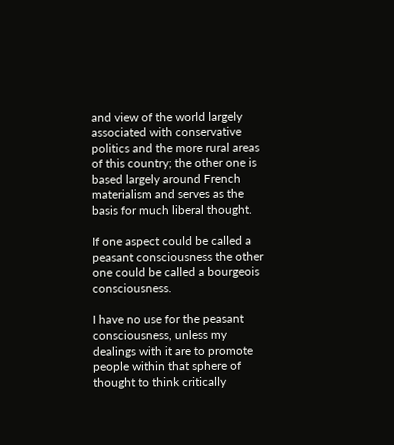and view of the world largely associated with conservative politics and the more rural areas of this country; the other one is based largely around French materialism and serves as the basis for much liberal thought.

If one aspect could be called a peasant consciousness the other one could be called a bourgeois consciousness.

I have no use for the peasant consciousness, unless my dealings with it are to promote people within that sphere of thought to think critically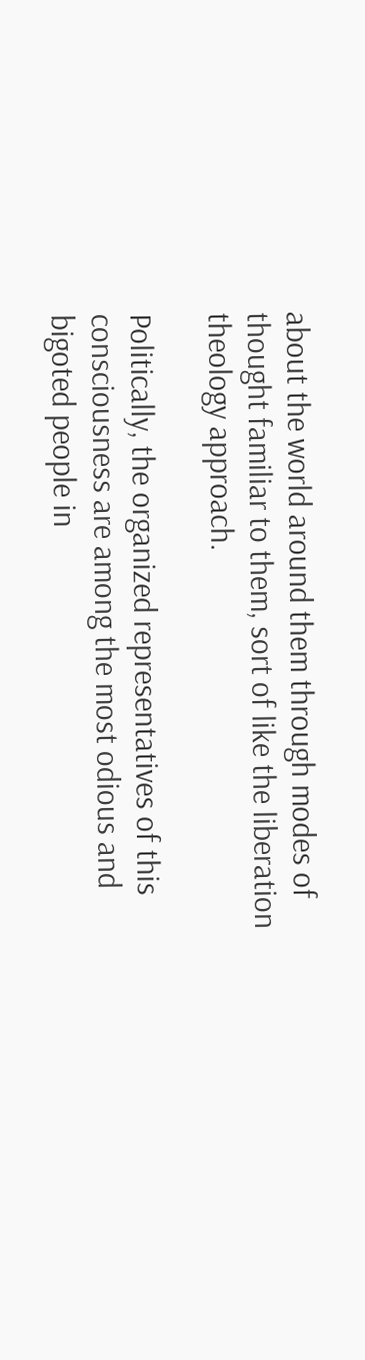about the world around them through modes of thought familiar to them, sort of like the liberation theology approach.

Politically, the organized representatives of this consciousness are among the most odious and bigoted people in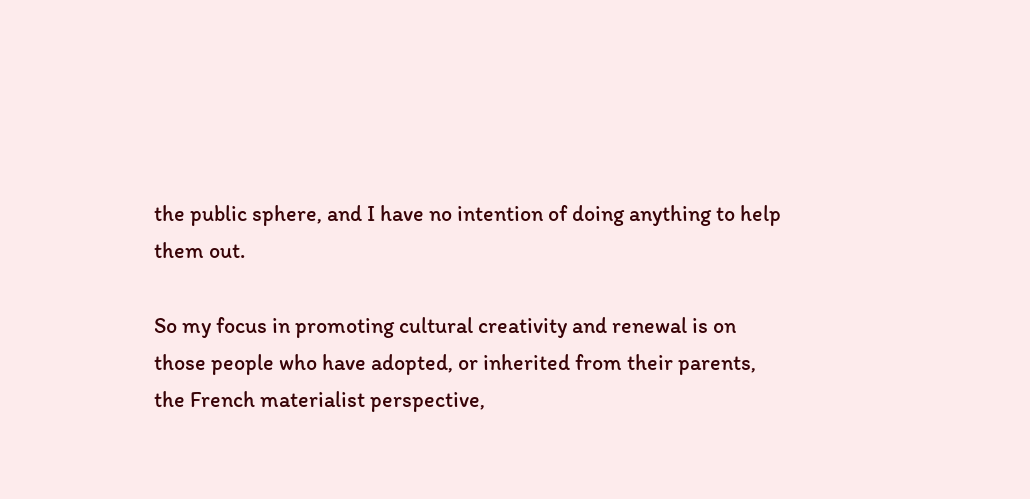the public sphere, and I have no intention of doing anything to help them out.

So my focus in promoting cultural creativity and renewal is on those people who have adopted, or inherited from their parents, the French materialist perspective,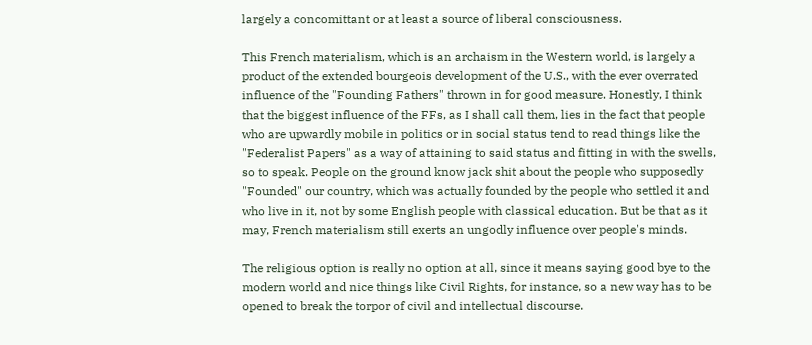largely a concomittant or at least a source of liberal consciousness.

This French materialism, which is an archaism in the Western world, is largely a product of the extended bourgeois development of the U.S., with the ever overrated influence of the "Founding Fathers" thrown in for good measure. Honestly, I think that the biggest influence of the FFs, as I shall call them, lies in the fact that people who are upwardly mobile in politics or in social status tend to read things like the "Federalist Papers" as a way of attaining to said status and fitting in with the swells, so to speak. People on the ground know jack shit about the people who supposedly "Founded" our country, which was actually founded by the people who settled it and who live in it, not by some English people with classical education. But be that as it may, French materialism still exerts an ungodly influence over people's minds.

The religious option is really no option at all, since it means saying good bye to the modern world and nice things like Civil Rights, for instance, so a new way has to be opened to break the torpor of civil and intellectual discourse.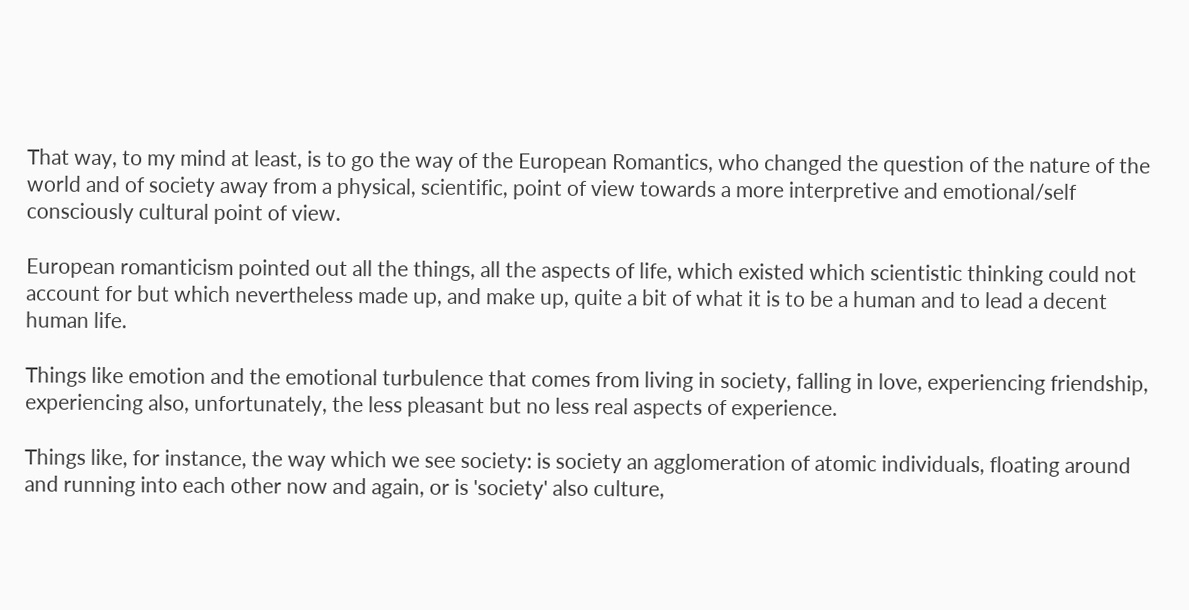That way, to my mind at least, is to go the way of the European Romantics, who changed the question of the nature of the world and of society away from a physical, scientific, point of view towards a more interpretive and emotional/self consciously cultural point of view.

European romanticism pointed out all the things, all the aspects of life, which existed which scientistic thinking could not account for but which nevertheless made up, and make up, quite a bit of what it is to be a human and to lead a decent human life.

Things like emotion and the emotional turbulence that comes from living in society, falling in love, experiencing friendship, experiencing also, unfortunately, the less pleasant but no less real aspects of experience.

Things like, for instance, the way which we see society: is society an agglomeration of atomic individuals, floating around and running into each other now and again, or is 'society' also culture,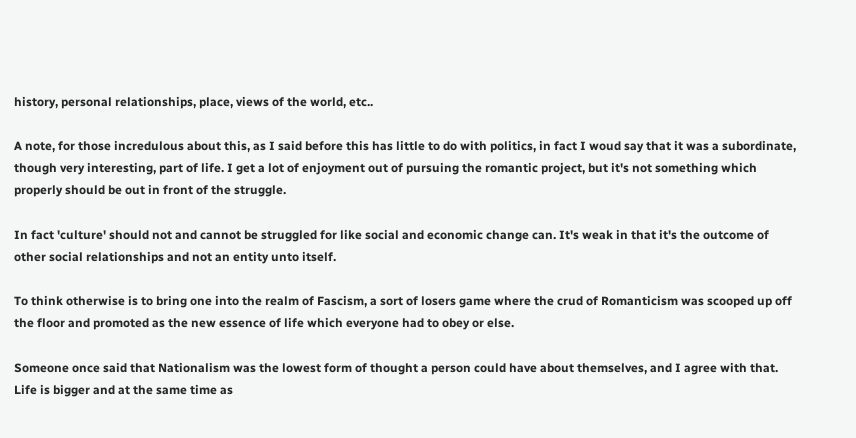history, personal relationships, place, views of the world, etc..

A note, for those incredulous about this, as I said before this has little to do with politics, in fact I woud say that it was a subordinate, though very interesting, part of life. I get a lot of enjoyment out of pursuing the romantic project, but it's not something which properly should be out in front of the struggle.

In fact 'culture' should not and cannot be struggled for like social and economic change can. It's weak in that it's the outcome of other social relationships and not an entity unto itself.

To think otherwise is to bring one into the realm of Fascism, a sort of losers game where the crud of Romanticism was scooped up off the floor and promoted as the new essence of life which everyone had to obey or else.

Someone once said that Nationalism was the lowest form of thought a person could have about themselves, and I agree with that. Life is bigger and at the same time as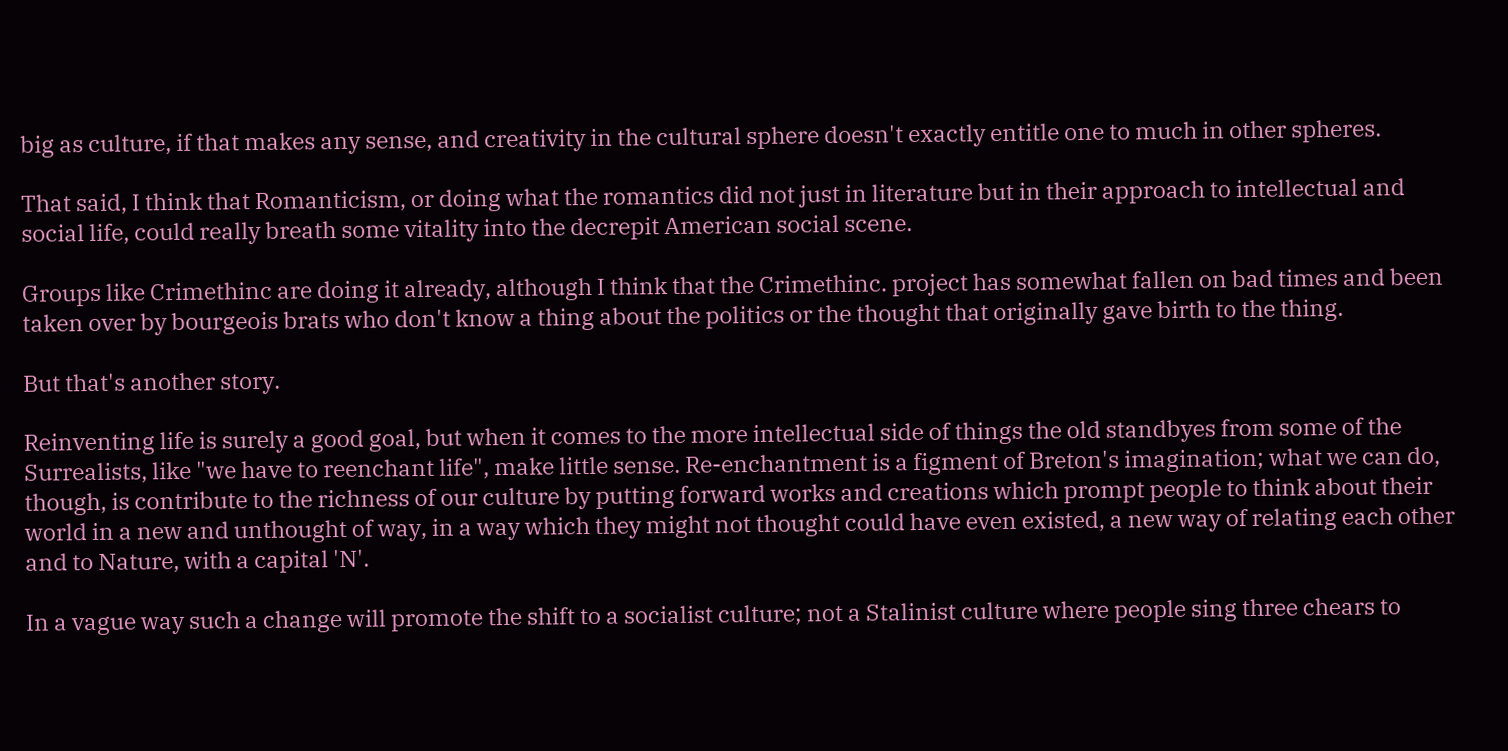big as culture, if that makes any sense, and creativity in the cultural sphere doesn't exactly entitle one to much in other spheres.

That said, I think that Romanticism, or doing what the romantics did not just in literature but in their approach to intellectual and social life, could really breath some vitality into the decrepit American social scene.

Groups like Crimethinc are doing it already, although I think that the Crimethinc. project has somewhat fallen on bad times and been taken over by bourgeois brats who don't know a thing about the politics or the thought that originally gave birth to the thing.

But that's another story.

Reinventing life is surely a good goal, but when it comes to the more intellectual side of things the old standbyes from some of the Surrealists, like "we have to reenchant life", make little sense. Re-enchantment is a figment of Breton's imagination; what we can do, though, is contribute to the richness of our culture by putting forward works and creations which prompt people to think about their world in a new and unthought of way, in a way which they might not thought could have even existed, a new way of relating each other and to Nature, with a capital 'N'.

In a vague way such a change will promote the shift to a socialist culture; not a Stalinist culture where people sing three chears to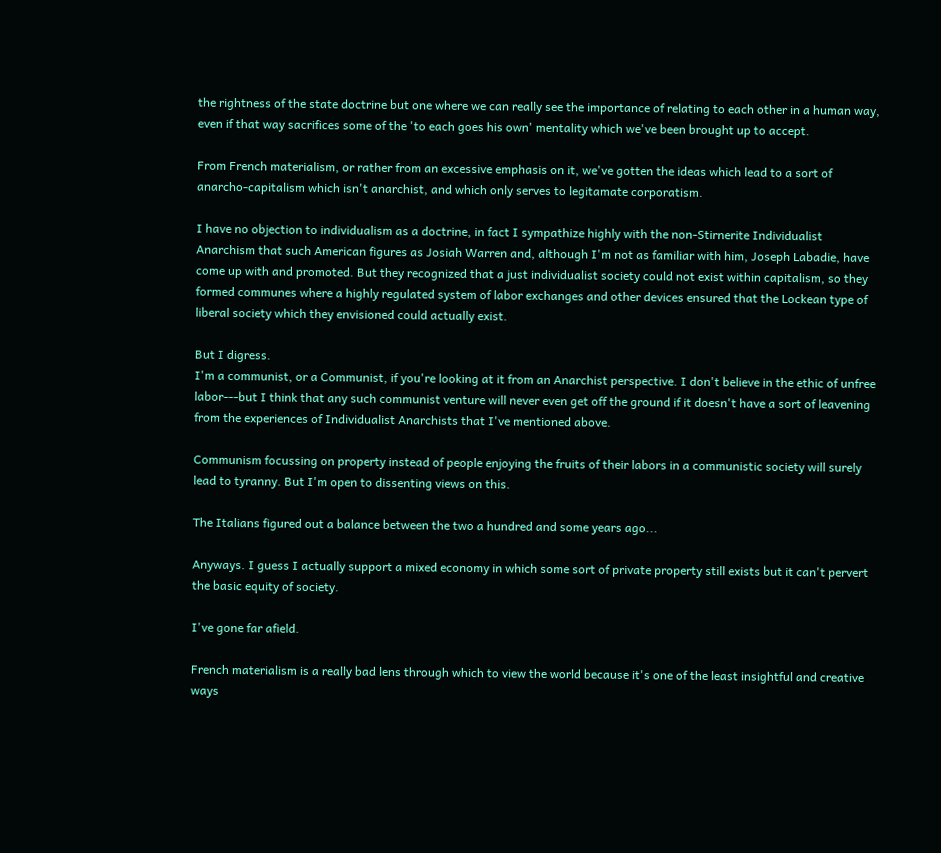the rightness of the state doctrine but one where we can really see the importance of relating to each other in a human way, even if that way sacrifices some of the 'to each goes his own' mentality which we've been brought up to accept.

From French materialism, or rather from an excessive emphasis on it, we've gotten the ideas which lead to a sort of anarcho-capitalism which isn't anarchist, and which only serves to legitamate corporatism.

I have no objection to individualism as a doctrine, in fact I sympathize highly with the non-Stirnerite Individualist Anarchism that such American figures as Josiah Warren and, although I'm not as familiar with him, Joseph Labadie, have come up with and promoted. But they recognized that a just individualist society could not exist within capitalism, so they formed communes where a highly regulated system of labor exchanges and other devices ensured that the Lockean type of liberal society which they envisioned could actually exist.

But I digress.
I'm a communist, or a Communist, if you're looking at it from an Anarchist perspective. I don't believe in the ethic of unfree labor---but I think that any such communist venture will never even get off the ground if it doesn't have a sort of leavening from the experiences of Individualist Anarchists that I've mentioned above.

Communism focussing on property instead of people enjoying the fruits of their labors in a communistic society will surely lead to tyranny. But I'm open to dissenting views on this.

The Italians figured out a balance between the two a hundred and some years ago...

Anyways. I guess I actually support a mixed economy in which some sort of private property still exists but it can't pervert the basic equity of society.

I've gone far afield.

French materialism is a really bad lens through which to view the world because it's one of the least insightful and creative ways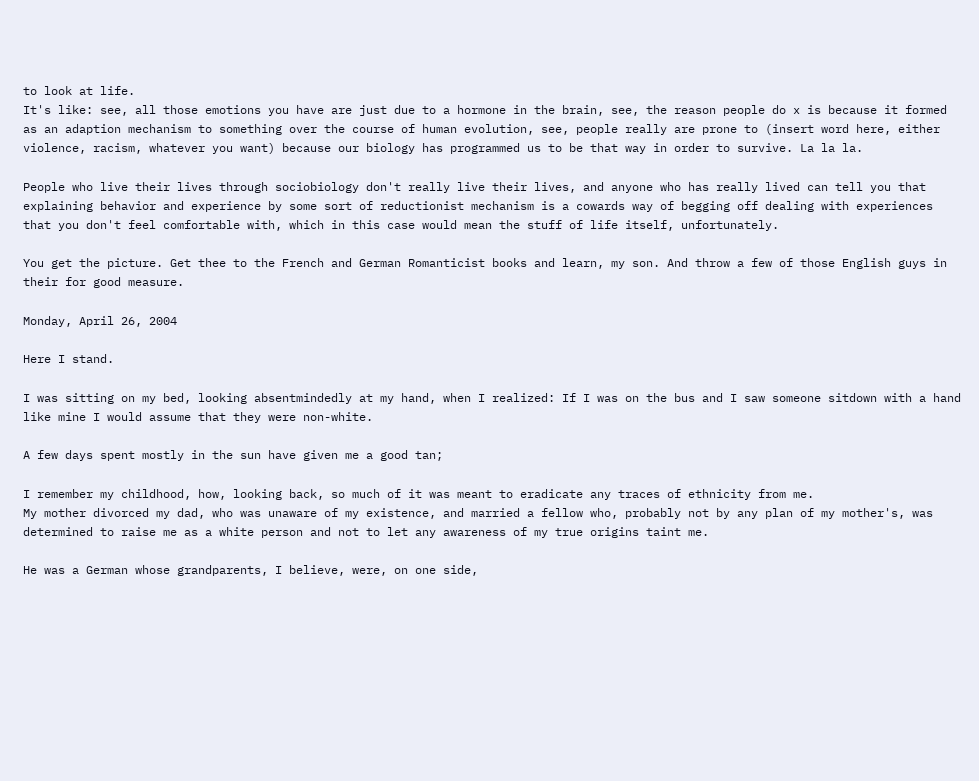to look at life.
It's like: see, all those emotions you have are just due to a hormone in the brain, see, the reason people do x is because it formed as an adaption mechanism to something over the course of human evolution, see, people really are prone to (insert word here, either violence, racism, whatever you want) because our biology has programmed us to be that way in order to survive. La la la.

People who live their lives through sociobiology don't really live their lives, and anyone who has really lived can tell you that explaining behavior and experience by some sort of reductionist mechanism is a cowards way of begging off dealing with experiences that you don't feel comfortable with, which in this case would mean the stuff of life itself, unfortunately.

You get the picture. Get thee to the French and German Romanticist books and learn, my son. And throw a few of those English guys in their for good measure.

Monday, April 26, 2004

Here I stand.

I was sitting on my bed, looking absentmindedly at my hand, when I realized: If I was on the bus and I saw someone sitdown with a hand like mine I would assume that they were non-white.

A few days spent mostly in the sun have given me a good tan;

I remember my childhood, how, looking back, so much of it was meant to eradicate any traces of ethnicity from me.
My mother divorced my dad, who was unaware of my existence, and married a fellow who, probably not by any plan of my mother's, was determined to raise me as a white person and not to let any awareness of my true origins taint me.

He was a German whose grandparents, I believe, were, on one side,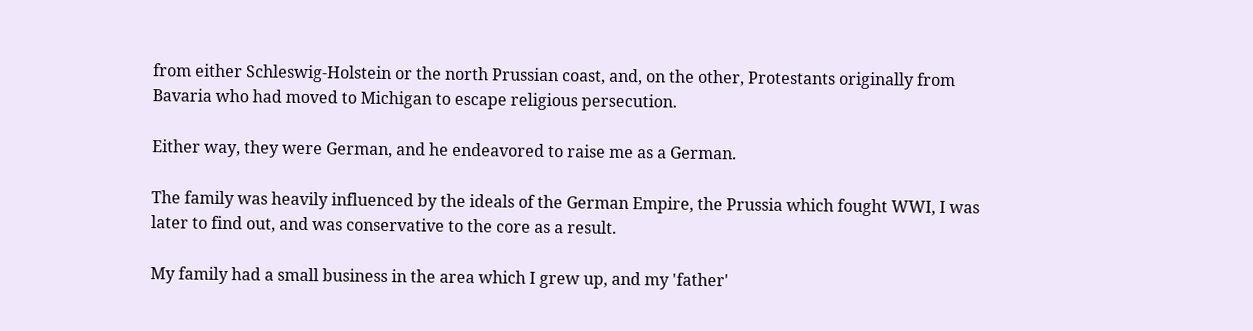from either Schleswig-Holstein or the north Prussian coast, and, on the other, Protestants originally from Bavaria who had moved to Michigan to escape religious persecution.

Either way, they were German, and he endeavored to raise me as a German.

The family was heavily influenced by the ideals of the German Empire, the Prussia which fought WWI, I was later to find out, and was conservative to the core as a result.

My family had a small business in the area which I grew up, and my 'father'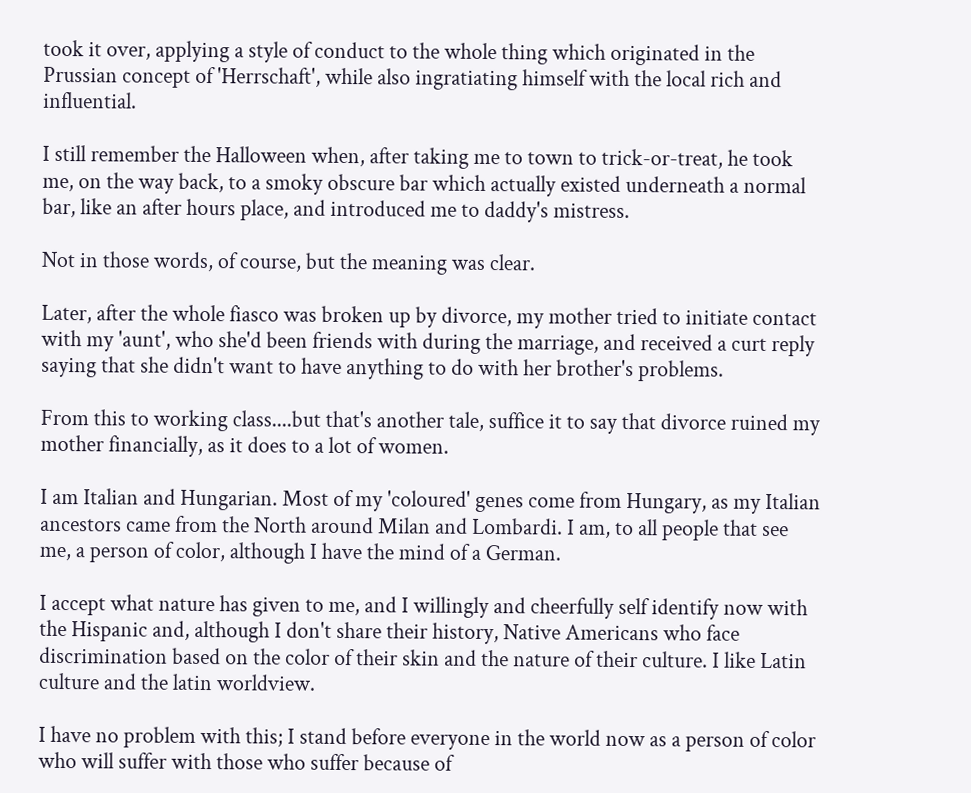took it over, applying a style of conduct to the whole thing which originated in the Prussian concept of 'Herrschaft', while also ingratiating himself with the local rich and influential.

I still remember the Halloween when, after taking me to town to trick-or-treat, he took me, on the way back, to a smoky obscure bar which actually existed underneath a normal bar, like an after hours place, and introduced me to daddy's mistress.

Not in those words, of course, but the meaning was clear.

Later, after the whole fiasco was broken up by divorce, my mother tried to initiate contact with my 'aunt', who she'd been friends with during the marriage, and received a curt reply saying that she didn't want to have anything to do with her brother's problems.

From this to working class....but that's another tale, suffice it to say that divorce ruined my mother financially, as it does to a lot of women.

I am Italian and Hungarian. Most of my 'coloured' genes come from Hungary, as my Italian ancestors came from the North around Milan and Lombardi. I am, to all people that see me, a person of color, although I have the mind of a German.

I accept what nature has given to me, and I willingly and cheerfully self identify now with the Hispanic and, although I don't share their history, Native Americans who face discrimination based on the color of their skin and the nature of their culture. I like Latin culture and the latin worldview.

I have no problem with this; I stand before everyone in the world now as a person of color who will suffer with those who suffer because of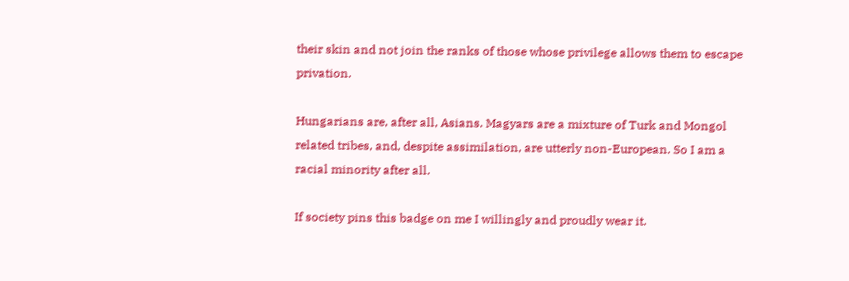their skin and not join the ranks of those whose privilege allows them to escape privation.

Hungarians are, after all, Asians. Magyars are a mixture of Turk and Mongol related tribes, and, despite assimilation, are utterly non-European. So I am a racial minority after all.

If society pins this badge on me I willingly and proudly wear it.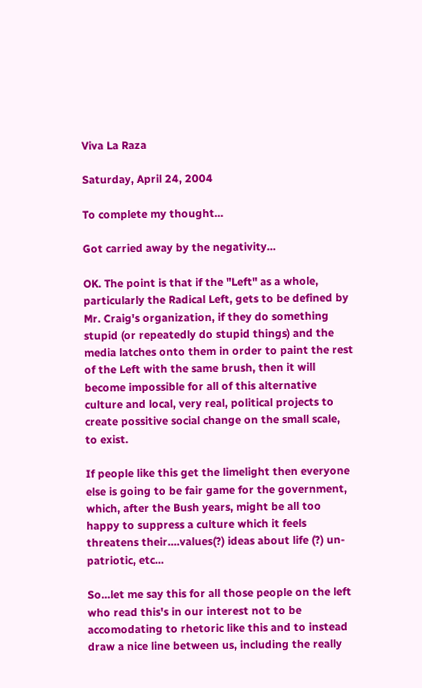Viva La Raza

Saturday, April 24, 2004

To complete my thought...

Got carried away by the negativity...

OK. The point is that if the "Left" as a whole, particularly the Radical Left, gets to be defined by Mr. Craig's organization, if they do something stupid (or repeatedly do stupid things) and the media latches onto them in order to paint the rest of the Left with the same brush, then it will become impossible for all of this alternative culture and local, very real, political projects to create possitive social change on the small scale, to exist.

If people like this get the limelight then everyone else is going to be fair game for the government, which, after the Bush years, might be all too happy to suppress a culture which it feels threatens their....values(?) ideas about life (?) un-patriotic, etc...

So...let me say this for all those people on the left who read this's in our interest not to be accomodating to rhetoric like this and to instead draw a nice line between us, including the really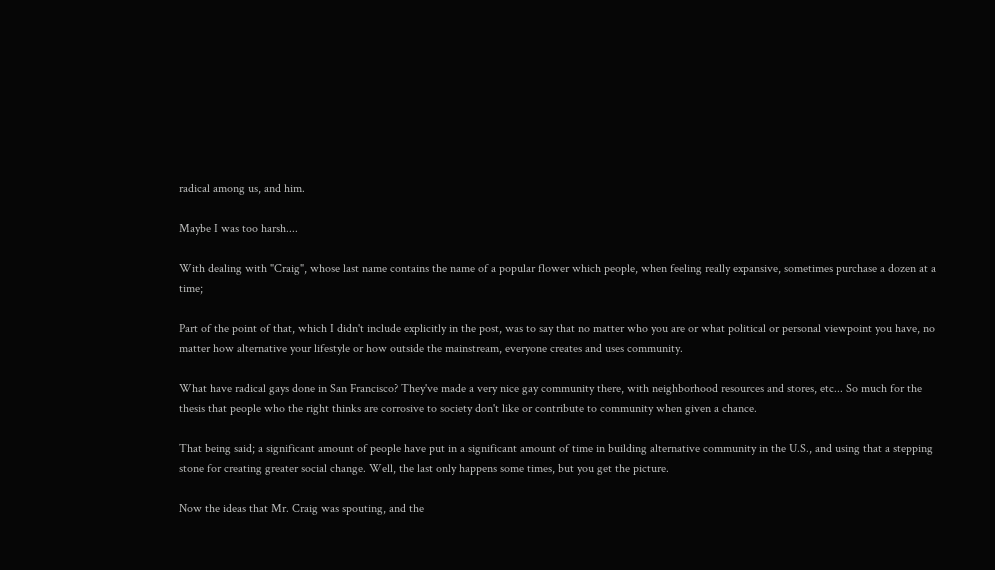radical among us, and him.

Maybe I was too harsh....

With dealing with "Craig", whose last name contains the name of a popular flower which people, when feeling really expansive, sometimes purchase a dozen at a time;

Part of the point of that, which I didn't include explicitly in the post, was to say that no matter who you are or what political or personal viewpoint you have, no matter how alternative your lifestyle or how outside the mainstream, everyone creates and uses community.

What have radical gays done in San Francisco? They've made a very nice gay community there, with neighborhood resources and stores, etc... So much for the thesis that people who the right thinks are corrosive to society don't like or contribute to community when given a chance.

That being said; a significant amount of people have put in a significant amount of time in building alternative community in the U.S., and using that a stepping stone for creating greater social change. Well, the last only happens some times, but you get the picture.

Now the ideas that Mr. Craig was spouting, and the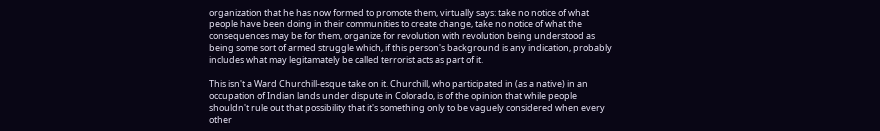organization that he has now formed to promote them, virtually says: take no notice of what people have been doing in their communities to create change, take no notice of what the consequences may be for them, organize for revolution with revolution being understood as being some sort of armed struggle which, if this person's background is any indication, probably includes what may legitamately be called terrorist acts as part of it.

This isn't a Ward Churchill-esque take on it. Churchill, who participated in (as a native) in an occupation of Indian lands under dispute in Colorado, is of the opinion that while people shouldn't rule out that possibility that it's something only to be vaguely considered when every other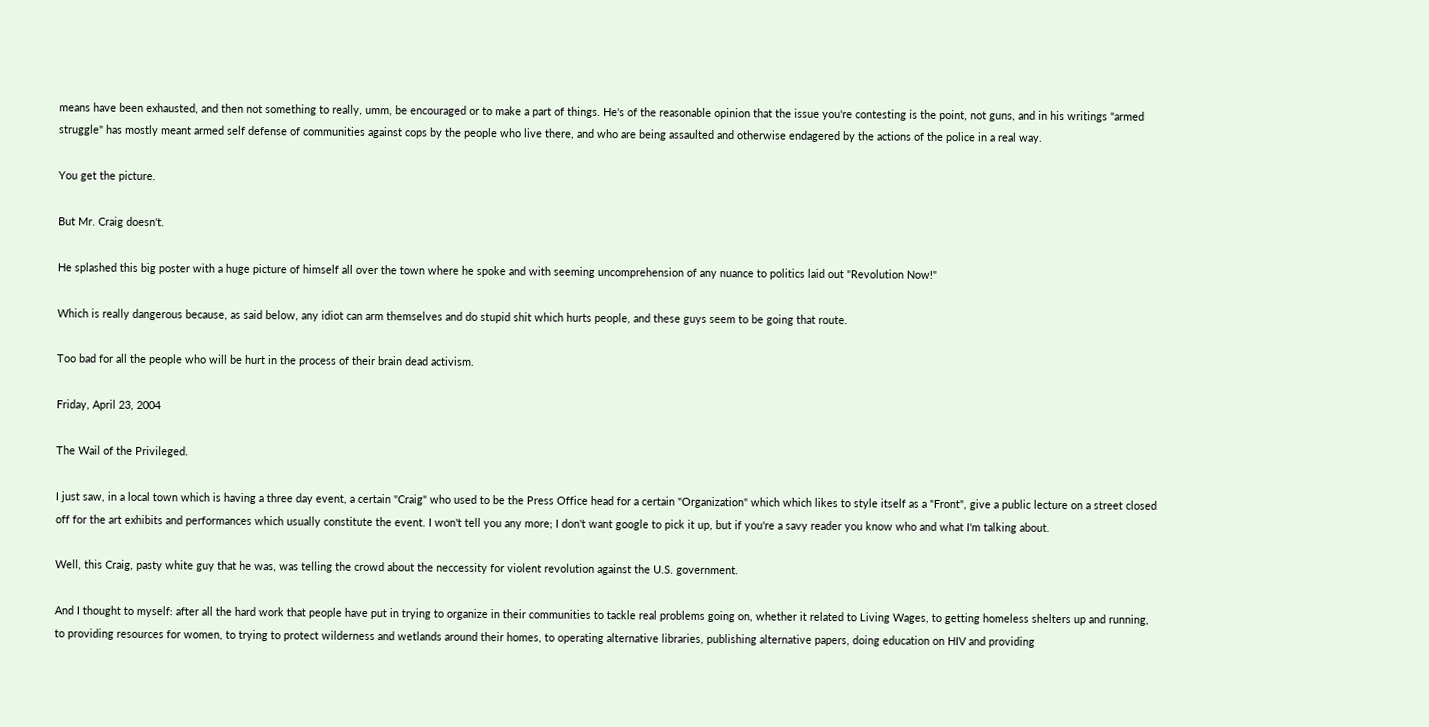means have been exhausted, and then not something to really, umm, be encouraged or to make a part of things. He's of the reasonable opinion that the issue you're contesting is the point, not guns, and in his writings "armed struggle" has mostly meant armed self defense of communities against cops by the people who live there, and who are being assaulted and otherwise endagered by the actions of the police in a real way.

You get the picture.

But Mr. Craig doesn't.

He splashed this big poster with a huge picture of himself all over the town where he spoke and with seeming uncomprehension of any nuance to politics laid out "Revolution Now!"

Which is really dangerous because, as said below, any idiot can arm themselves and do stupid shit which hurts people, and these guys seem to be going that route.

Too bad for all the people who will be hurt in the process of their brain dead activism.

Friday, April 23, 2004

The Wail of the Privileged.

I just saw, in a local town which is having a three day event, a certain "Craig" who used to be the Press Office head for a certain "Organization" which which likes to style itself as a "Front", give a public lecture on a street closed off for the art exhibits and performances which usually constitute the event. I won't tell you any more; I don't want google to pick it up, but if you're a savy reader you know who and what I'm talking about.

Well, this Craig, pasty white guy that he was, was telling the crowd about the neccessity for violent revolution against the U.S. government.

And I thought to myself: after all the hard work that people have put in trying to organize in their communities to tackle real problems going on, whether it related to Living Wages, to getting homeless shelters up and running, to providing resources for women, to trying to protect wilderness and wetlands around their homes, to operating alternative libraries, publishing alternative papers, doing education on HIV and providing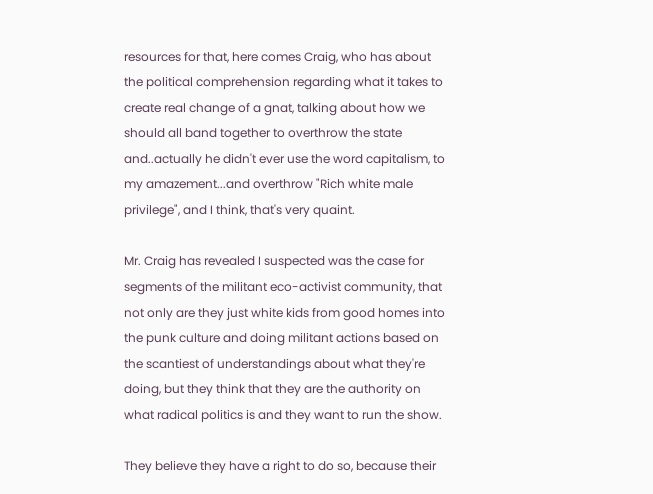resources for that, here comes Craig, who has about the political comprehension regarding what it takes to create real change of a gnat, talking about how we should all band together to overthrow the state and..actually he didn't ever use the word capitalism, to my amazement...and overthrow "Rich white male privilege", and I think, that's very quaint.

Mr. Craig has revealed I suspected was the case for segments of the militant eco-activist community, that not only are they just white kids from good homes into the punk culture and doing militant actions based on the scantiest of understandings about what they're doing, but they think that they are the authority on what radical politics is and they want to run the show.

They believe they have a right to do so, because their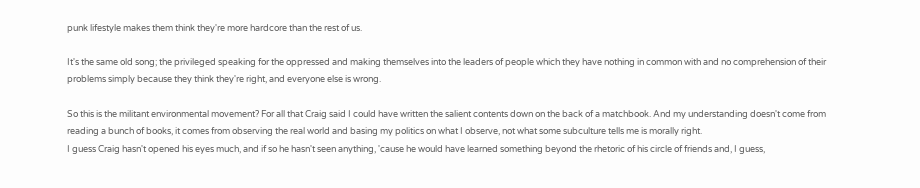punk lifestyle makes them think they're more hardcore than the rest of us.

It's the same old song; the privileged speaking for the oppressed and making themselves into the leaders of people which they have nothing in common with and no comprehension of their problems simply because they think they're right, and everyone else is wrong.

So this is the militant environmental movement? For all that Craig said I could have written the salient contents down on the back of a matchbook. And my understanding doesn't come from reading a bunch of books, it comes from observing the real world and basing my politics on what I observe, not what some subculture tells me is morally right.
I guess Craig hasn't opened his eyes much, and if so he hasn't seen anything, 'cause he would have learned something beyond the rhetoric of his circle of friends and, I guess,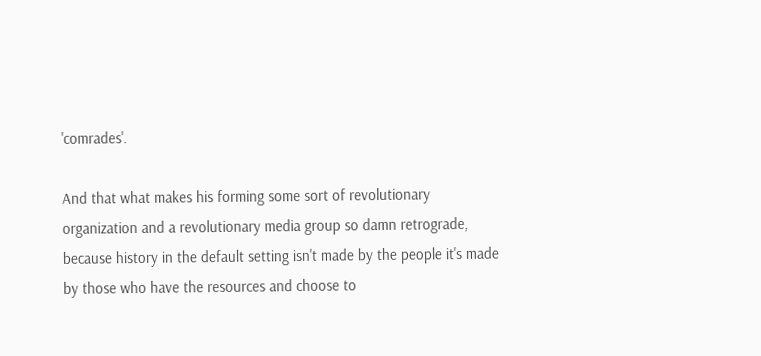'comrades'.

And that what makes his forming some sort of revolutionary organization and a revolutionary media group so damn retrograde, because history in the default setting isn't made by the people it's made by those who have the resources and choose to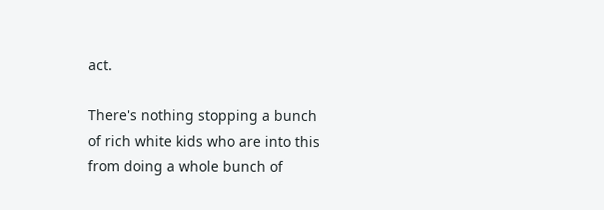act.

There's nothing stopping a bunch of rich white kids who are into this from doing a whole bunch of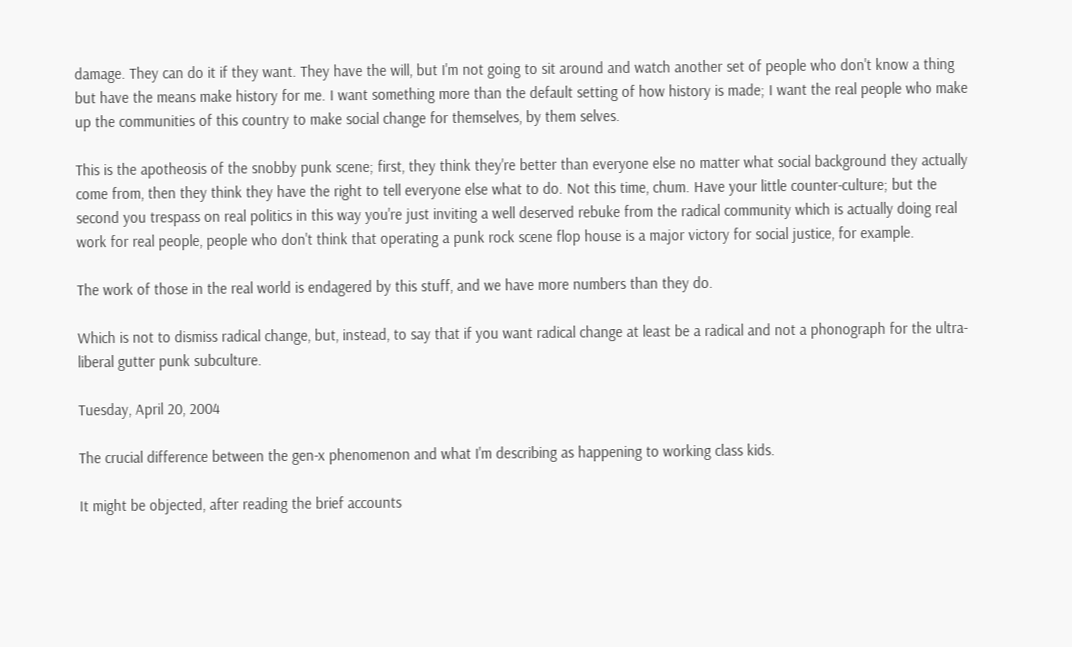damage. They can do it if they want. They have the will, but I'm not going to sit around and watch another set of people who don't know a thing but have the means make history for me. I want something more than the default setting of how history is made; I want the real people who make up the communities of this country to make social change for themselves, by them selves.

This is the apotheosis of the snobby punk scene; first, they think they're better than everyone else no matter what social background they actually come from, then they think they have the right to tell everyone else what to do. Not this time, chum. Have your little counter-culture; but the second you trespass on real politics in this way you're just inviting a well deserved rebuke from the radical community which is actually doing real work for real people, people who don't think that operating a punk rock scene flop house is a major victory for social justice, for example.

The work of those in the real world is endagered by this stuff, and we have more numbers than they do.

Which is not to dismiss radical change, but, instead, to say that if you want radical change at least be a radical and not a phonograph for the ultra-liberal gutter punk subculture.

Tuesday, April 20, 2004

The crucial difference between the gen-x phenomenon and what I'm describing as happening to working class kids.

It might be objected, after reading the brief accounts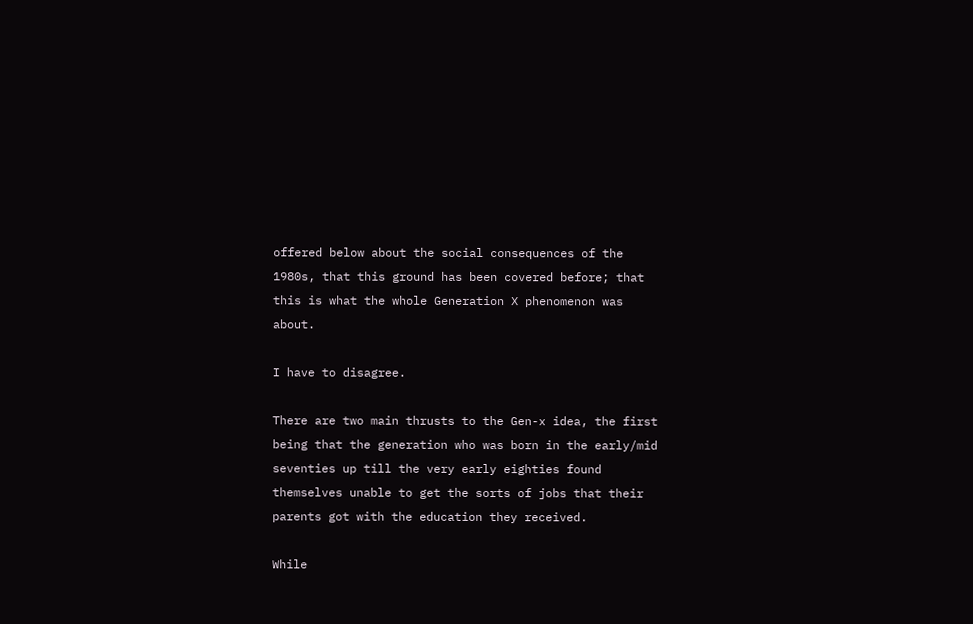offered below about the social consequences of the 1980s, that this ground has been covered before; that this is what the whole Generation X phenomenon was about.

I have to disagree.

There are two main thrusts to the Gen-x idea, the first being that the generation who was born in the early/mid seventies up till the very early eighties found themselves unable to get the sorts of jobs that their parents got with the education they received.

While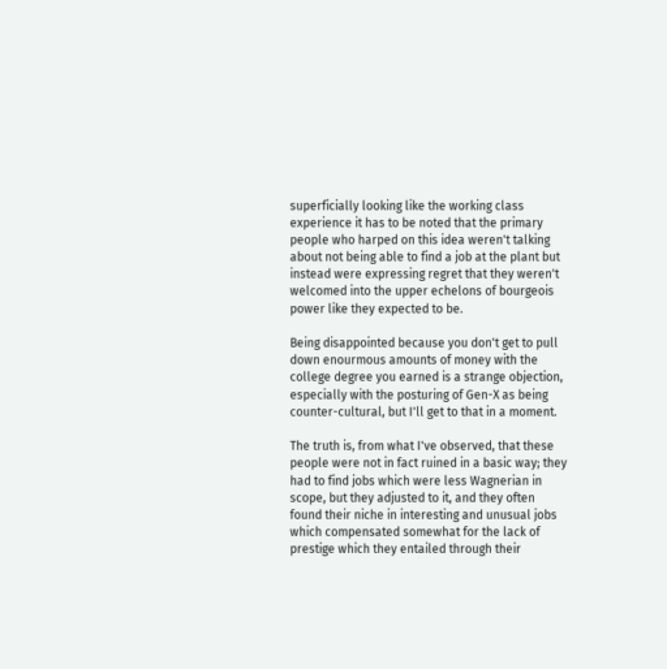superficially looking like the working class experience it has to be noted that the primary people who harped on this idea weren't talking about not being able to find a job at the plant but instead were expressing regret that they weren't welcomed into the upper echelons of bourgeois power like they expected to be.

Being disappointed because you don't get to pull down enourmous amounts of money with the college degree you earned is a strange objection, especially with the posturing of Gen-X as being counter-cultural, but I'll get to that in a moment.

The truth is, from what I've observed, that these people were not in fact ruined in a basic way; they had to find jobs which were less Wagnerian in scope, but they adjusted to it, and they often found their niche in interesting and unusual jobs which compensated somewhat for the lack of prestige which they entailed through their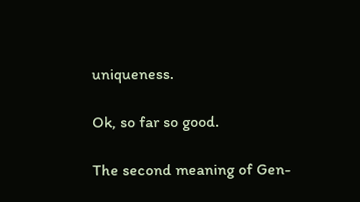uniqueness.

Ok, so far so good.

The second meaning of Gen-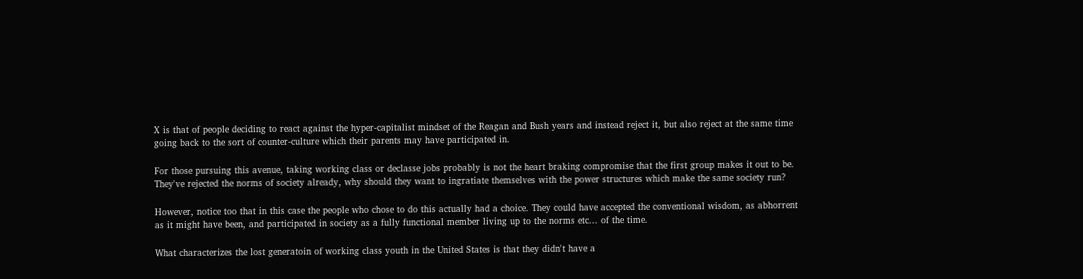X is that of people deciding to react against the hyper-capitalist mindset of the Reagan and Bush years and instead reject it, but also reject at the same time going back to the sort of counter-culture which their parents may have participated in.

For those pursuing this avenue, taking working class or declasse jobs probably is not the heart braking compromise that the first group makes it out to be. They've rejected the norms of society already, why should they want to ingratiate themselves with the power structures which make the same society run?

However, notice too that in this case the people who chose to do this actually had a choice. They could have accepted the conventional wisdom, as abhorrent as it might have been, and participated in society as a fully functional member living up to the norms etc... of the time.

What characterizes the lost generatoin of working class youth in the United States is that they didn't have a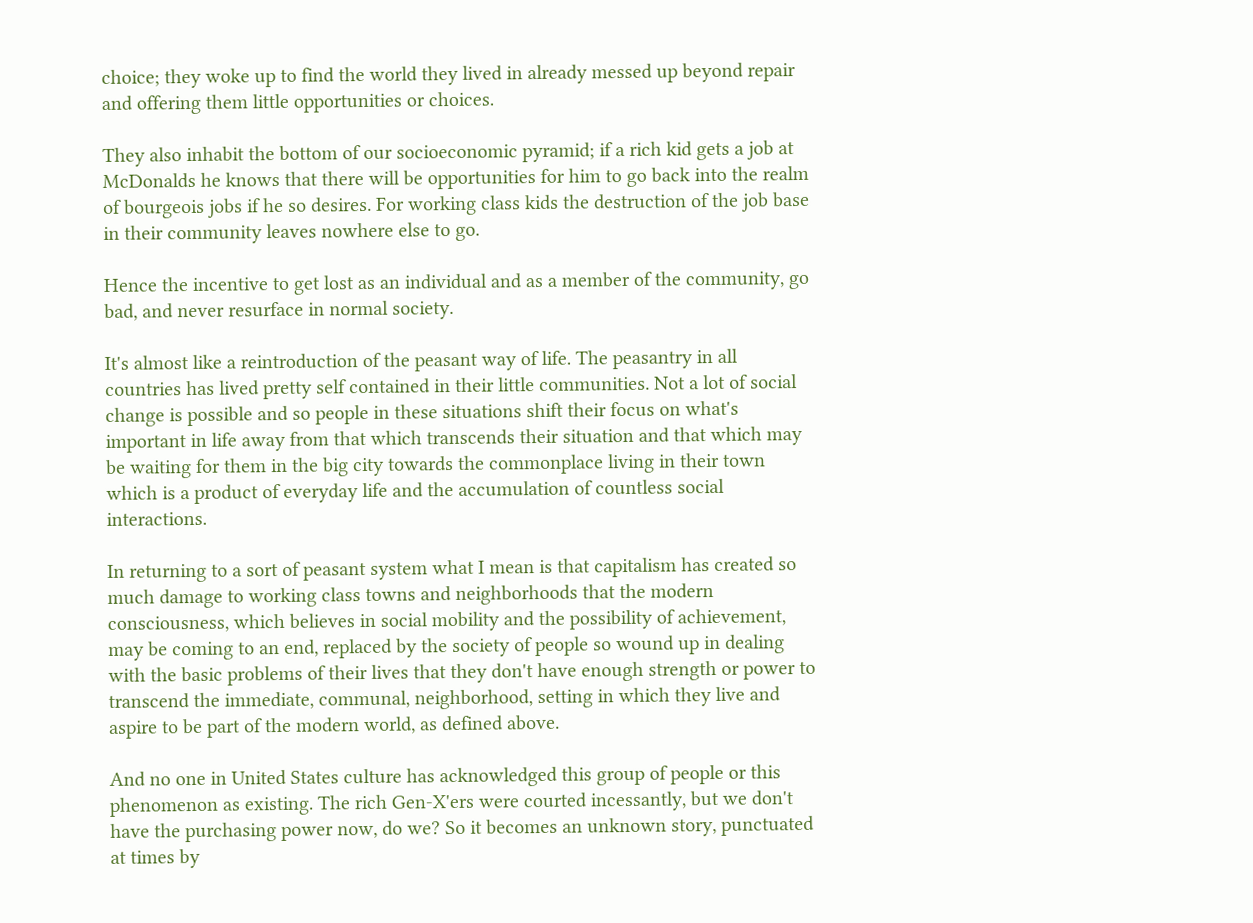choice; they woke up to find the world they lived in already messed up beyond repair and offering them little opportunities or choices.

They also inhabit the bottom of our socioeconomic pyramid; if a rich kid gets a job at McDonalds he knows that there will be opportunities for him to go back into the realm of bourgeois jobs if he so desires. For working class kids the destruction of the job base in their community leaves nowhere else to go.

Hence the incentive to get lost as an individual and as a member of the community, go bad, and never resurface in normal society.

It's almost like a reintroduction of the peasant way of life. The peasantry in all countries has lived pretty self contained in their little communities. Not a lot of social change is possible and so people in these situations shift their focus on what's important in life away from that which transcends their situation and that which may be waiting for them in the big city towards the commonplace living in their town which is a product of everyday life and the accumulation of countless social interactions.

In returning to a sort of peasant system what I mean is that capitalism has created so much damage to working class towns and neighborhoods that the modern consciousness, which believes in social mobility and the possibility of achievement, may be coming to an end, replaced by the society of people so wound up in dealing with the basic problems of their lives that they don't have enough strength or power to transcend the immediate, communal, neighborhood, setting in which they live and aspire to be part of the modern world, as defined above.

And no one in United States culture has acknowledged this group of people or this phenomenon as existing. The rich Gen-X'ers were courted incessantly, but we don't have the purchasing power now, do we? So it becomes an unknown story, punctuated at times by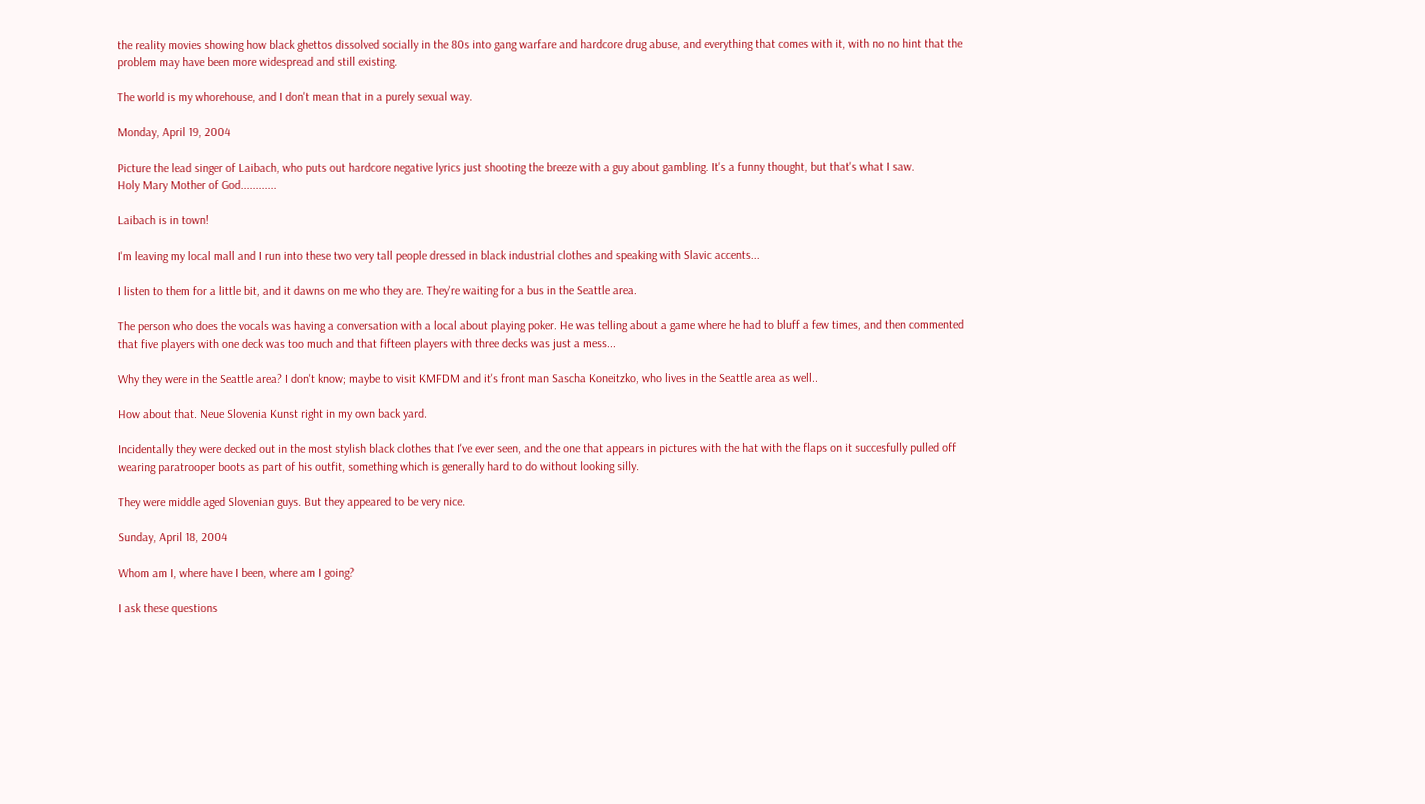the reality movies showing how black ghettos dissolved socially in the 80s into gang warfare and hardcore drug abuse, and everything that comes with it, with no no hint that the problem may have been more widespread and still existing.

The world is my whorehouse, and I don't mean that in a purely sexual way.

Monday, April 19, 2004

Picture the lead singer of Laibach, who puts out hardcore negative lyrics just shooting the breeze with a guy about gambling. It's a funny thought, but that's what I saw.
Holy Mary Mother of God............

Laibach is in town!

I'm leaving my local mall and I run into these two very tall people dressed in black industrial clothes and speaking with Slavic accents...

I listen to them for a little bit, and it dawns on me who they are. They're waiting for a bus in the Seattle area.

The person who does the vocals was having a conversation with a local about playing poker. He was telling about a game where he had to bluff a few times, and then commented that five players with one deck was too much and that fifteen players with three decks was just a mess...

Why they were in the Seattle area? I don't know; maybe to visit KMFDM and it's front man Sascha Koneitzko, who lives in the Seattle area as well..

How about that. Neue Slovenia Kunst right in my own back yard.

Incidentally they were decked out in the most stylish black clothes that I've ever seen, and the one that appears in pictures with the hat with the flaps on it succesfully pulled off wearing paratrooper boots as part of his outfit, something which is generally hard to do without looking silly.

They were middle aged Slovenian guys. But they appeared to be very nice.

Sunday, April 18, 2004

Whom am I, where have I been, where am I going?

I ask these questions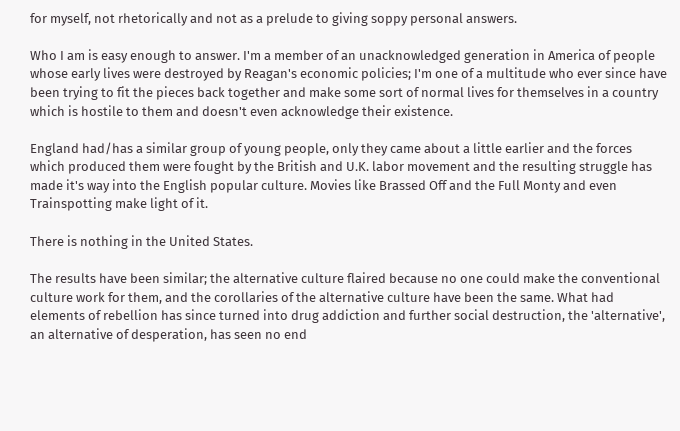for myself, not rhetorically and not as a prelude to giving soppy personal answers.

Who I am is easy enough to answer. I'm a member of an unacknowledged generation in America of people whose early lives were destroyed by Reagan's economic policies; I'm one of a multitude who ever since have been trying to fit the pieces back together and make some sort of normal lives for themselves in a country which is hostile to them and doesn't even acknowledge their existence.

England had/has a similar group of young people, only they came about a little earlier and the forces which produced them were fought by the British and U.K. labor movement and the resulting struggle has made it's way into the English popular culture. Movies like Brassed Off and the Full Monty and even Trainspotting make light of it.

There is nothing in the United States.

The results have been similar; the alternative culture flaired because no one could make the conventional culture work for them, and the corollaries of the alternative culture have been the same. What had elements of rebellion has since turned into drug addiction and further social destruction, the 'alternative', an alternative of desperation, has seen no end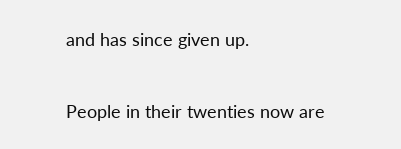and has since given up.

People in their twenties now are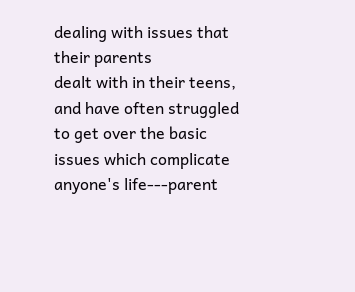dealing with issues that their parents
dealt with in their teens, and have often struggled to get over the basic issues which complicate anyone's life---parent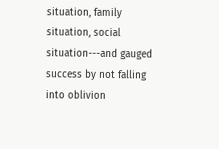situation, family situation, social situation---and gauged success by not falling into oblivion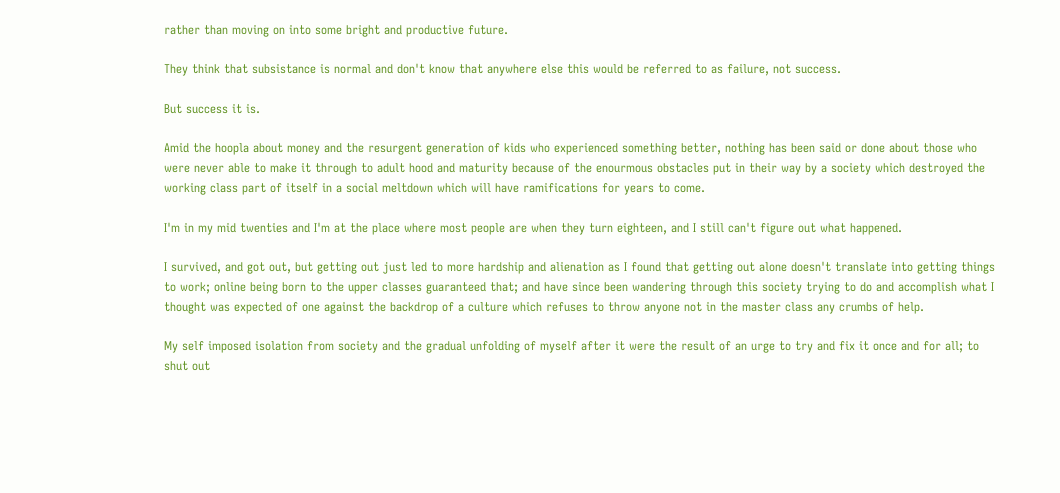rather than moving on into some bright and productive future.

They think that subsistance is normal and don't know that anywhere else this would be referred to as failure, not success.

But success it is.

Amid the hoopla about money and the resurgent generation of kids who experienced something better, nothing has been said or done about those who were never able to make it through to adult hood and maturity because of the enourmous obstacles put in their way by a society which destroyed the working class part of itself in a social meltdown which will have ramifications for years to come.

I'm in my mid twenties and I'm at the place where most people are when they turn eighteen, and I still can't figure out what happened.

I survived, and got out, but getting out just led to more hardship and alienation as I found that getting out alone doesn't translate into getting things to work; online being born to the upper classes guaranteed that; and have since been wandering through this society trying to do and accomplish what I thought was expected of one against the backdrop of a culture which refuses to throw anyone not in the master class any crumbs of help.

My self imposed isolation from society and the gradual unfolding of myself after it were the result of an urge to try and fix it once and for all; to shut out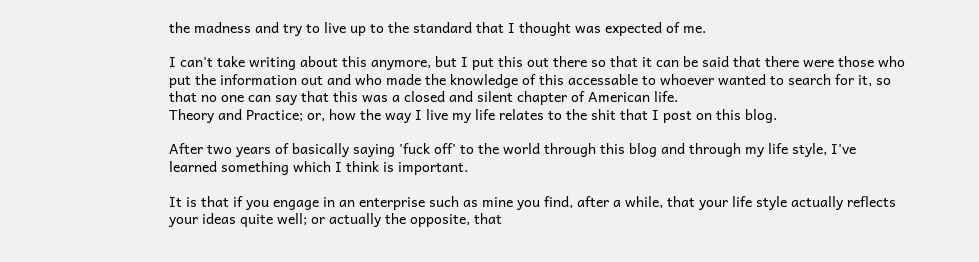the madness and try to live up to the standard that I thought was expected of me.

I can't take writing about this anymore, but I put this out there so that it can be said that there were those who put the information out and who made the knowledge of this accessable to whoever wanted to search for it, so that no one can say that this was a closed and silent chapter of American life.
Theory and Practice; or, how the way I live my life relates to the shit that I post on this blog.

After two years of basically saying 'fuck off' to the world through this blog and through my life style, I've learned something which I think is important.

It is that if you engage in an enterprise such as mine you find, after a while, that your life style actually reflects your ideas quite well; or actually the opposite, that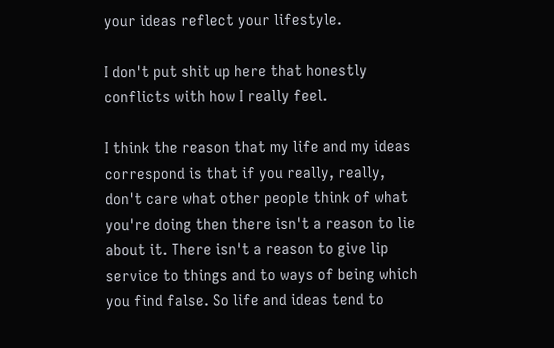your ideas reflect your lifestyle.

I don't put shit up here that honestly conflicts with how I really feel.

I think the reason that my life and my ideas correspond is that if you really, really, don't care what other people think of what you're doing then there isn't a reason to lie about it. There isn't a reason to give lip service to things and to ways of being which you find false. So life and ideas tend to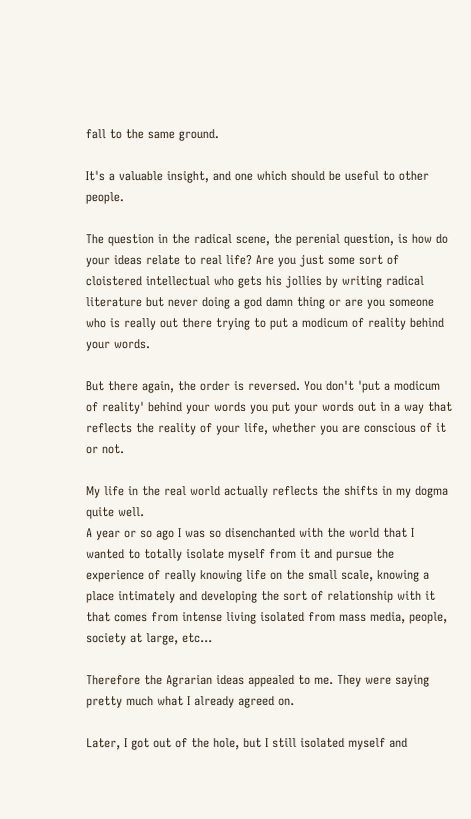fall to the same ground.

It's a valuable insight, and one which should be useful to other people.

The question in the radical scene, the perenial question, is how do your ideas relate to real life? Are you just some sort of cloistered intellectual who gets his jollies by writing radical literature but never doing a god damn thing or are you someone who is really out there trying to put a modicum of reality behind your words.

But there again, the order is reversed. You don't 'put a modicum of reality' behind your words you put your words out in a way that reflects the reality of your life, whether you are conscious of it or not.

My life in the real world actually reflects the shifts in my dogma quite well.
A year or so ago I was so disenchanted with the world that I wanted to totally isolate myself from it and pursue the experience of really knowing life on the small scale, knowing a place intimately and developing the sort of relationship with it that comes from intense living isolated from mass media, people, society at large, etc...

Therefore the Agrarian ideas appealed to me. They were saying pretty much what I already agreed on.

Later, I got out of the hole, but I still isolated myself and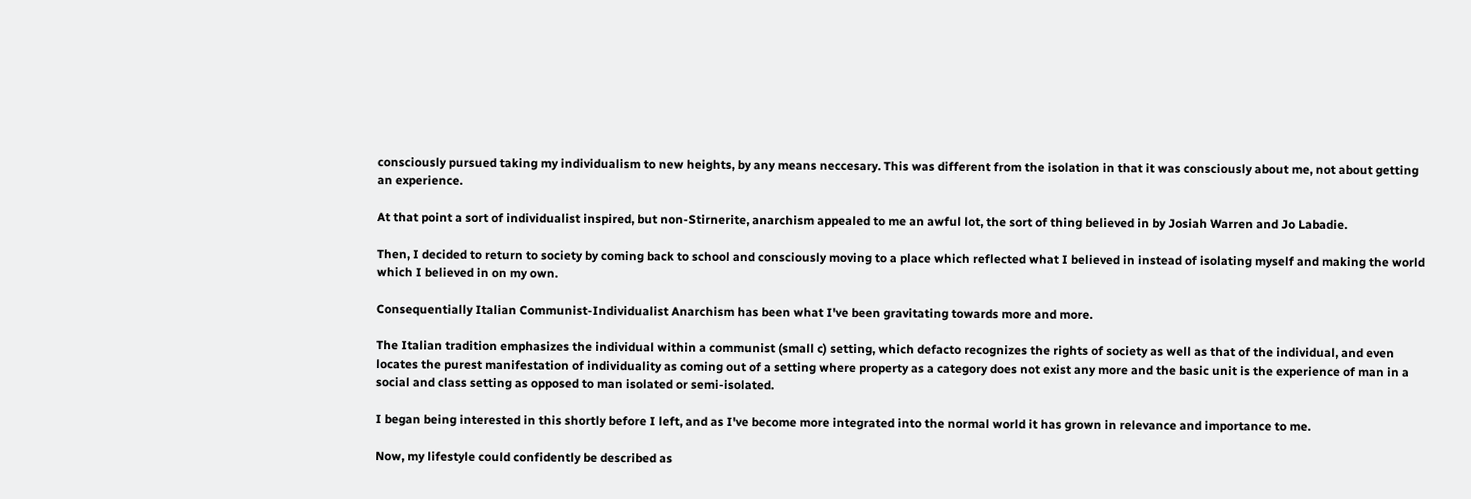consciously pursued taking my individualism to new heights, by any means neccesary. This was different from the isolation in that it was consciously about me, not about getting an experience.

At that point a sort of individualist inspired, but non-Stirnerite, anarchism appealed to me an awful lot, the sort of thing believed in by Josiah Warren and Jo Labadie.

Then, I decided to return to society by coming back to school and consciously moving to a place which reflected what I believed in instead of isolating myself and making the world which I believed in on my own.

Consequentially Italian Communist-Individualist Anarchism has been what I've been gravitating towards more and more.

The Italian tradition emphasizes the individual within a communist (small c) setting, which defacto recognizes the rights of society as well as that of the individual, and even locates the purest manifestation of individuality as coming out of a setting where property as a category does not exist any more and the basic unit is the experience of man in a social and class setting as opposed to man isolated or semi-isolated.

I began being interested in this shortly before I left, and as I've become more integrated into the normal world it has grown in relevance and importance to me.

Now, my lifestyle could confidently be described as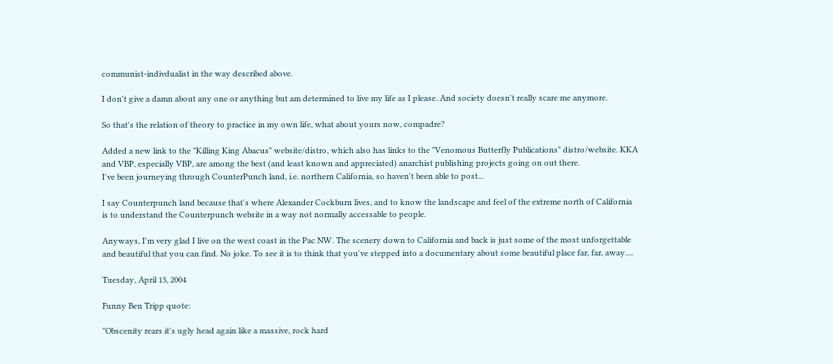communist-indivdualist in the way described above.

I don't give a damn about any one or anything but am determined to live my life as I please. And society doesn't really scare me anymore.

So that's the relation of theory to practice in my own life, what about yours now, compadre?

Added a new link to the "Killing King Abacus" website/distro, which also has links to the "Venomous Butterfly Publications" distro/website. KKA and VBP, especially VBP, are among the best (and least known and appreciated) anarchist publishing projects going on out there.
I've been journeying through CounterPunch land, i.e. northern California, so haven't been able to post...

I say Counterpunch land because that's where Alexander Cockburn lives, and to know the landscape and feel of the extreme north of California is to understand the Counterpunch website in a way not normally accessable to people.

Anyways, I'm very glad I live on the west coast in the Pac NW. The scenery down to California and back is just some of the most unforgettable and beautiful that you can find. No joke. To see it is to think that you've stepped into a documentary about some beautiful place far, far, away....

Tuesday, April 13, 2004

Funny Ben Tripp quote:

"Obscenity rears it's ugly head again like a massive, rock hard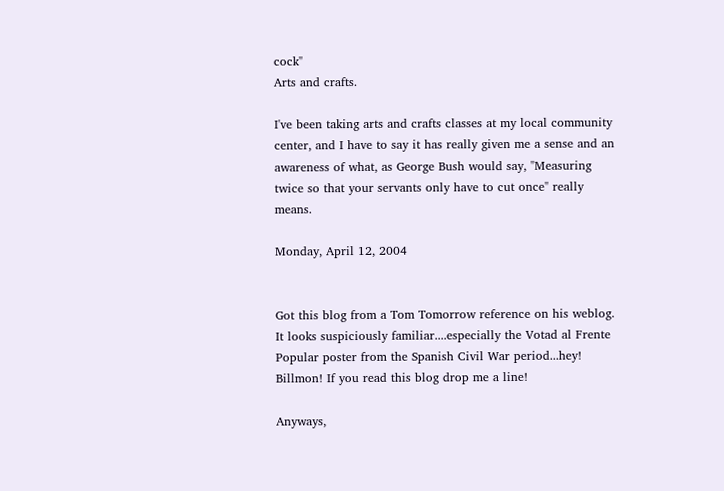cock"
Arts and crafts.

I've been taking arts and crafts classes at my local community center, and I have to say it has really given me a sense and an awareness of what, as George Bush would say, "Measuring twice so that your servants only have to cut once" really means.

Monday, April 12, 2004


Got this blog from a Tom Tomorrow reference on his weblog.
It looks suspiciously familiar....especially the Votad al Frente Popular poster from the Spanish Civil War period...hey! Billmon! If you read this blog drop me a line!

Anyways,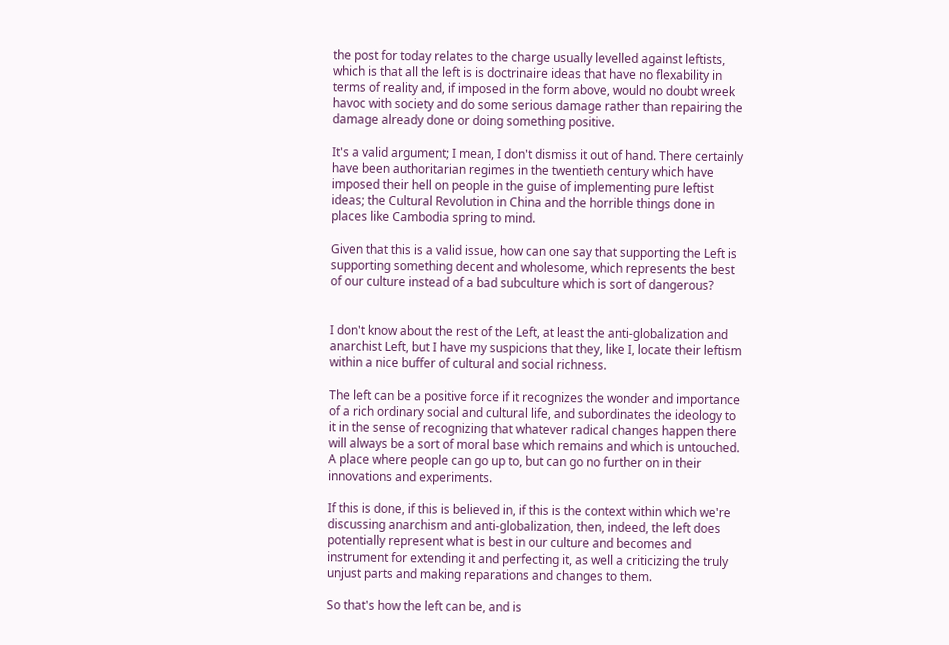the post for today relates to the charge usually levelled against leftists, which is that all the left is is doctrinaire ideas that have no flexability in terms of reality and, if imposed in the form above, would no doubt wreek havoc with society and do some serious damage rather than repairing the damage already done or doing something positive.

It's a valid argument; I mean, I don't dismiss it out of hand. There certainly have been authoritarian regimes in the twentieth century which have imposed their hell on people in the guise of implementing pure leftist ideas; the Cultural Revolution in China and the horrible things done in places like Cambodia spring to mind.

Given that this is a valid issue, how can one say that supporting the Left is supporting something decent and wholesome, which represents the best of our culture instead of a bad subculture which is sort of dangerous?


I don't know about the rest of the Left, at least the anti-globalization and anarchist Left, but I have my suspicions that they, like I, locate their leftism within a nice buffer of cultural and social richness.

The left can be a positive force if it recognizes the wonder and importance of a rich ordinary social and cultural life, and subordinates the ideology to it in the sense of recognizing that whatever radical changes happen there will always be a sort of moral base which remains and which is untouched. A place where people can go up to, but can go no further on in their innovations and experiments.

If this is done, if this is believed in, if this is the context within which we're discussing anarchism and anti-globalization, then, indeed, the left does potentially represent what is best in our culture and becomes and instrument for extending it and perfecting it, as well a criticizing the truly unjust parts and making reparations and changes to them.

So that's how the left can be, and is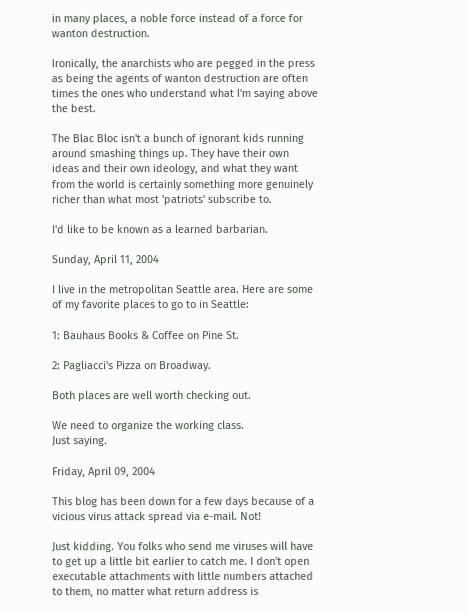in many places, a noble force instead of a force for wanton destruction.

Ironically, the anarchists who are pegged in the press as being the agents of wanton destruction are often times the ones who understand what I'm saying above the best.

The Blac Bloc isn't a bunch of ignorant kids running around smashing things up. They have their own ideas and their own ideology, and what they want from the world is certainly something more genuinely richer than what most 'patriots' subscribe to.

I'd like to be known as a learned barbarian.

Sunday, April 11, 2004

I live in the metropolitan Seattle area. Here are some of my favorite places to go to in Seattle:

1: Bauhaus Books & Coffee on Pine St.

2: Pagliacci's Pizza on Broadway.

Both places are well worth checking out.

We need to organize the working class.
Just saying.

Friday, April 09, 2004

This blog has been down for a few days because of a vicious virus attack spread via e-mail. Not!

Just kidding. You folks who send me viruses will have to get up a little bit earlier to catch me. I don't open executable attachments with little numbers attached to them, no matter what return address is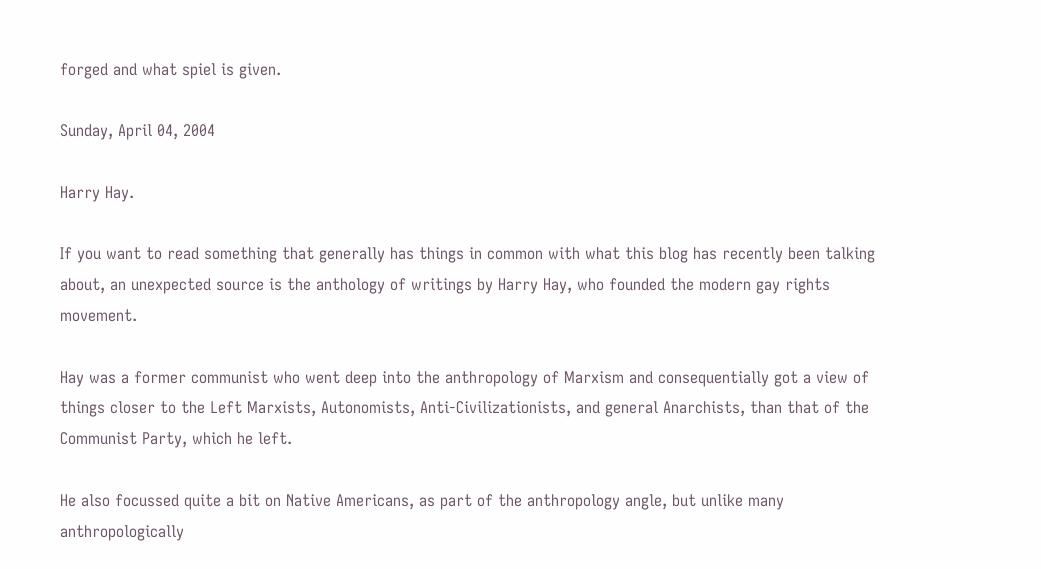forged and what spiel is given.

Sunday, April 04, 2004

Harry Hay.

If you want to read something that generally has things in common with what this blog has recently been talking about, an unexpected source is the anthology of writings by Harry Hay, who founded the modern gay rights movement.

Hay was a former communist who went deep into the anthropology of Marxism and consequentially got a view of things closer to the Left Marxists, Autonomists, Anti-Civilizationists, and general Anarchists, than that of the Communist Party, which he left.

He also focussed quite a bit on Native Americans, as part of the anthropology angle, but unlike many anthropologically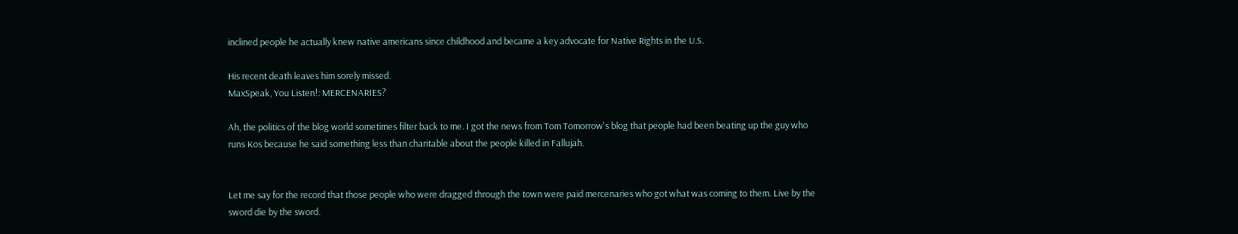inclined people he actually knew native americans since childhood and became a key advocate for Native Rights in the U.S.

His recent death leaves him sorely missed.
MaxSpeak, You Listen!: MERCENARIES?

Ah, the politics of the blog world sometimes filter back to me. I got the news from Tom Tomorrow's blog that people had been beating up the guy who runs Kos because he said something less than charitable about the people killed in Fallujah.


Let me say for the record that those people who were dragged through the town were paid mercenaries who got what was coming to them. Live by the sword die by the sword.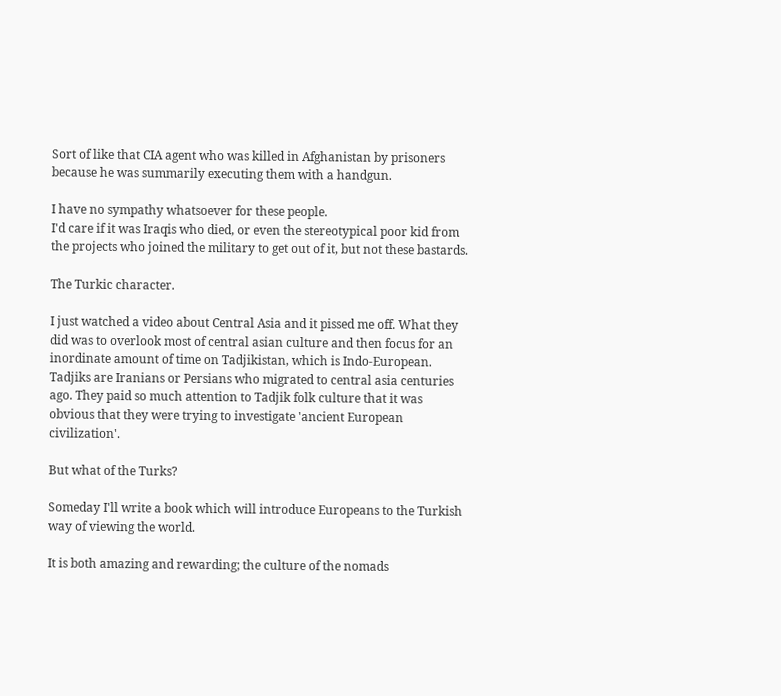Sort of like that CIA agent who was killed in Afghanistan by prisoners because he was summarily executing them with a handgun.

I have no sympathy whatsoever for these people.
I'd care if it was Iraqis who died, or even the stereotypical poor kid from the projects who joined the military to get out of it, but not these bastards.

The Turkic character.

I just watched a video about Central Asia and it pissed me off. What they did was to overlook most of central asian culture and then focus for an inordinate amount of time on Tadjikistan, which is Indo-European. Tadjiks are Iranians or Persians who migrated to central asia centuries ago. They paid so much attention to Tadjik folk culture that it was obvious that they were trying to investigate 'ancient European civilization'.

But what of the Turks?

Someday I'll write a book which will introduce Europeans to the Turkish way of viewing the world.

It is both amazing and rewarding; the culture of the nomads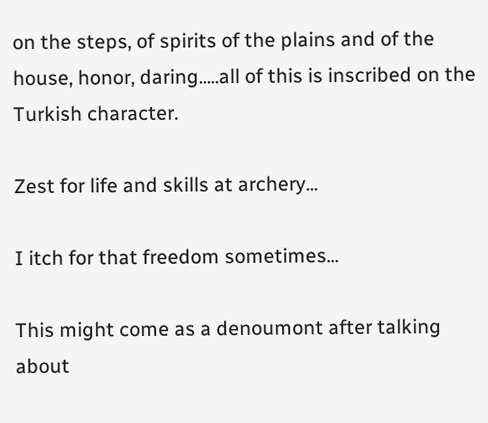on the steps, of spirits of the plains and of the house, honor, daring.....all of this is inscribed on the Turkish character.

Zest for life and skills at archery...

I itch for that freedom sometimes...

This might come as a denoumont after talking about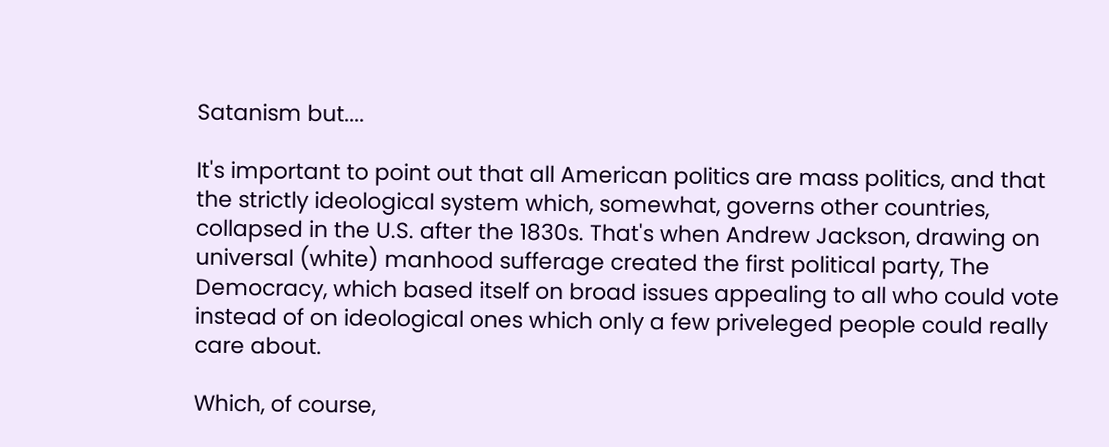Satanism but....

It's important to point out that all American politics are mass politics, and that the strictly ideological system which, somewhat, governs other countries, collapsed in the U.S. after the 1830s. That's when Andrew Jackson, drawing on universal (white) manhood sufferage created the first political party, The Democracy, which based itself on broad issues appealing to all who could vote instead of on ideological ones which only a few priveleged people could really care about.

Which, of course,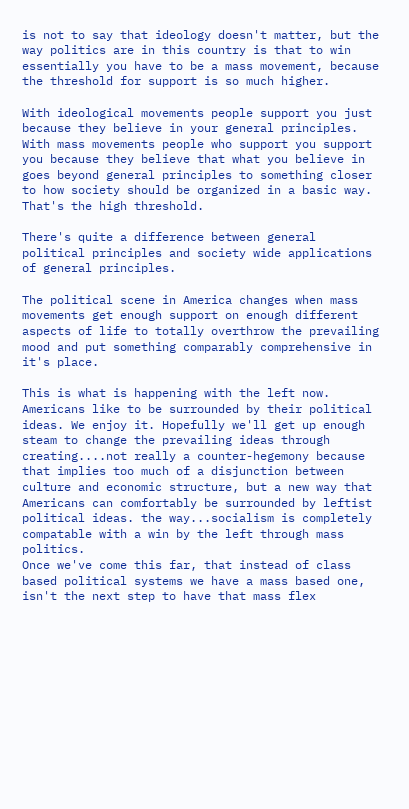is not to say that ideology doesn't matter, but the way politics are in this country is that to win essentially you have to be a mass movement, because the threshold for support is so much higher.

With ideological movements people support you just because they believe in your general principles. With mass movements people who support you support you because they believe that what you believe in goes beyond general principles to something closer to how society should be organized in a basic way. That's the high threshold.

There's quite a difference between general political principles and society wide applications of general principles.

The political scene in America changes when mass movements get enough support on enough different aspects of life to totally overthrow the prevailing mood and put something comparably comprehensive in it's place.

This is what is happening with the left now. Americans like to be surrounded by their political ideas. We enjoy it. Hopefully we'll get up enough steam to change the prevailing ideas through creating....not really a counter-hegemony because that implies too much of a disjunction between culture and economic structure, but a new way that Americans can comfortably be surrounded by leftist political ideas. the way...socialism is completely compatable with a win by the left through mass politics.
Once we've come this far, that instead of class based political systems we have a mass based one, isn't the next step to have that mass flex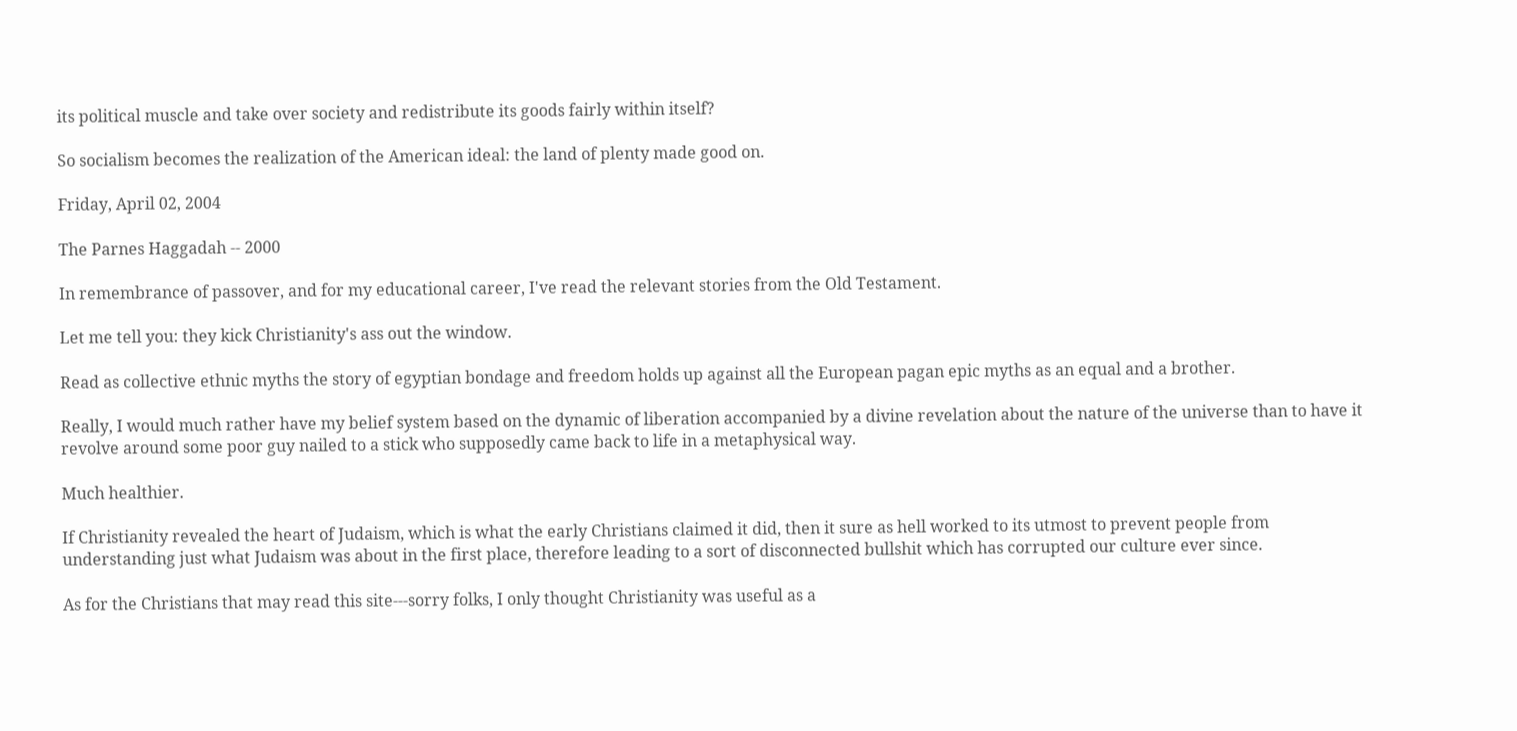its political muscle and take over society and redistribute its goods fairly within itself?

So socialism becomes the realization of the American ideal: the land of plenty made good on.

Friday, April 02, 2004

The Parnes Haggadah -- 2000

In remembrance of passover, and for my educational career, I've read the relevant stories from the Old Testament.

Let me tell you: they kick Christianity's ass out the window.

Read as collective ethnic myths the story of egyptian bondage and freedom holds up against all the European pagan epic myths as an equal and a brother.

Really, I would much rather have my belief system based on the dynamic of liberation accompanied by a divine revelation about the nature of the universe than to have it revolve around some poor guy nailed to a stick who supposedly came back to life in a metaphysical way.

Much healthier.

If Christianity revealed the heart of Judaism, which is what the early Christians claimed it did, then it sure as hell worked to its utmost to prevent people from understanding just what Judaism was about in the first place, therefore leading to a sort of disconnected bullshit which has corrupted our culture ever since.

As for the Christians that may read this site---sorry folks, I only thought Christianity was useful as a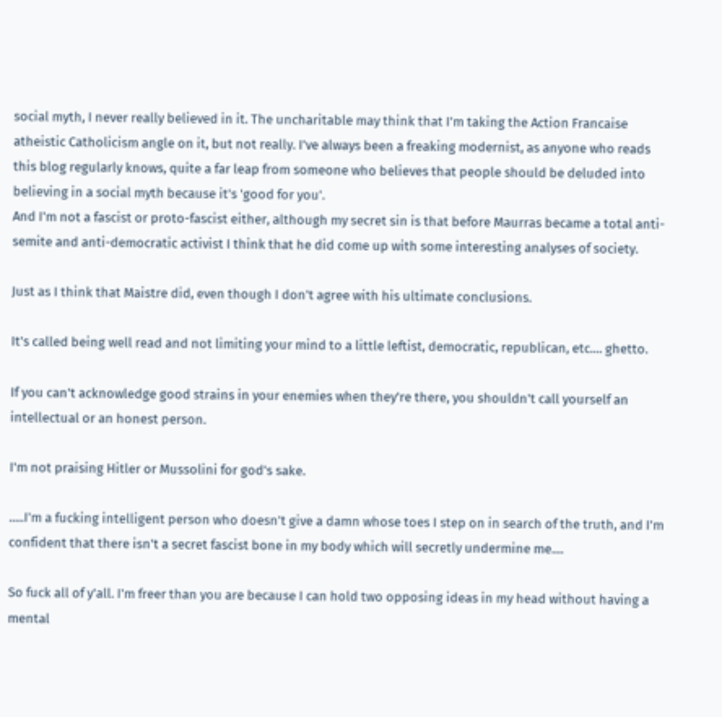social myth, I never really believed in it. The uncharitable may think that I'm taking the Action Francaise atheistic Catholicism angle on it, but not really. I've always been a freaking modernist, as anyone who reads this blog regularly knows, quite a far leap from someone who believes that people should be deluded into believing in a social myth because it's 'good for you'.
And I'm not a fascist or proto-fascist either, although my secret sin is that before Maurras became a total anti-semite and anti-democratic activist I think that he did come up with some interesting analyses of society.

Just as I think that Maistre did, even though I don't agree with his ultimate conclusions.

It's called being well read and not limiting your mind to a little leftist, democratic, republican, etc.... ghetto.

If you can't acknowledge good strains in your enemies when they're there, you shouldn't call yourself an intellectual or an honest person.

I'm not praising Hitler or Mussolini for god's sake.

.....I'm a fucking intelligent person who doesn't give a damn whose toes I step on in search of the truth, and I'm confident that there isn't a secret fascist bone in my body which will secretly undermine me....

So fuck all of y'all. I'm freer than you are because I can hold two opposing ideas in my head without having a mental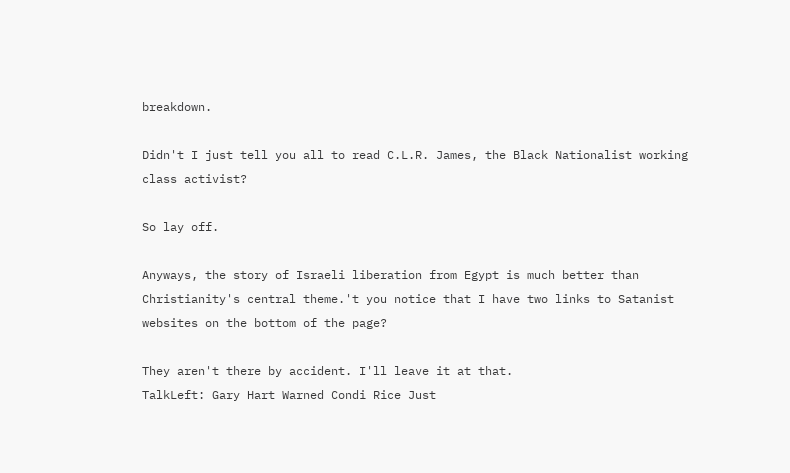breakdown.

Didn't I just tell you all to read C.L.R. James, the Black Nationalist working class activist?

So lay off.

Anyways, the story of Israeli liberation from Egypt is much better than Christianity's central theme.'t you notice that I have two links to Satanist websites on the bottom of the page?

They aren't there by accident. I'll leave it at that.
TalkLeft: Gary Hart Warned Condi Rice Just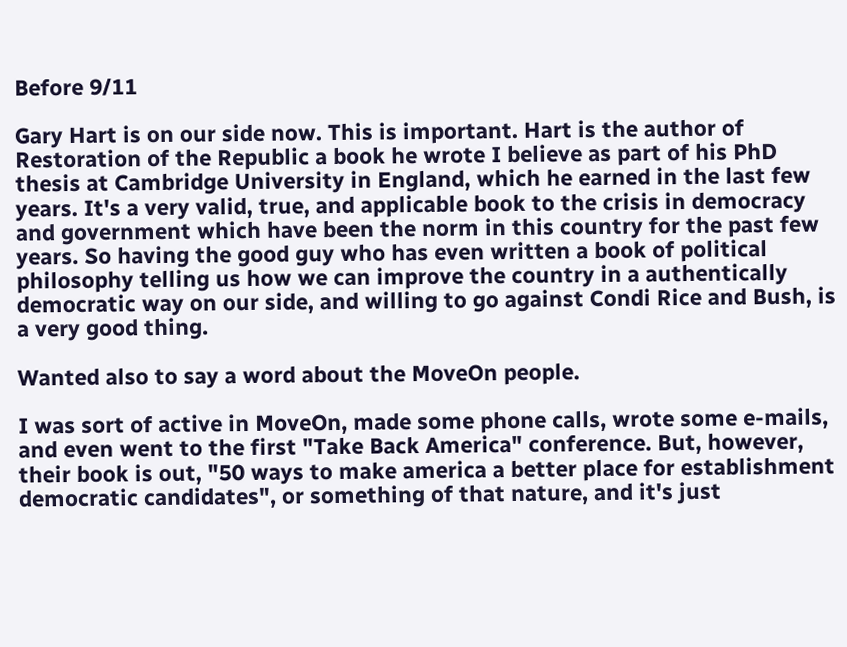Before 9/11

Gary Hart is on our side now. This is important. Hart is the author of Restoration of the Republic a book he wrote I believe as part of his PhD thesis at Cambridge University in England, which he earned in the last few years. It's a very valid, true, and applicable book to the crisis in democracy and government which have been the norm in this country for the past few years. So having the good guy who has even written a book of political philosophy telling us how we can improve the country in a authentically democratic way on our side, and willing to go against Condi Rice and Bush, is a very good thing.

Wanted also to say a word about the MoveOn people.

I was sort of active in MoveOn, made some phone calls, wrote some e-mails, and even went to the first "Take Back America" conference. But, however, their book is out, "50 ways to make america a better place for establishment democratic candidates", or something of that nature, and it's just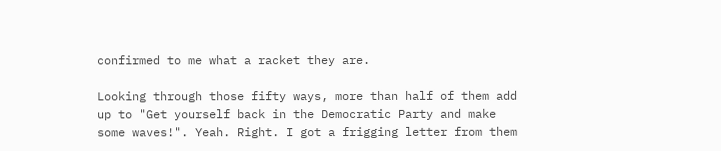confirmed to me what a racket they are.

Looking through those fifty ways, more than half of them add up to "Get yourself back in the Democratic Party and make some waves!". Yeah. Right. I got a frigging letter from them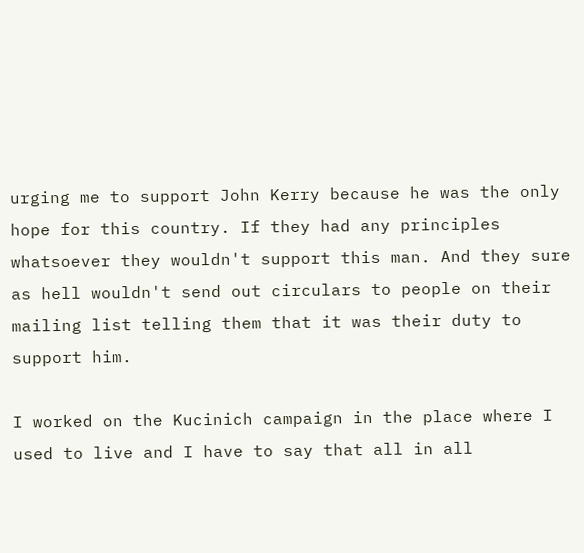urging me to support John Kerry because he was the only hope for this country. If they had any principles whatsoever they wouldn't support this man. And they sure as hell wouldn't send out circulars to people on their mailing list telling them that it was their duty to support him.

I worked on the Kucinich campaign in the place where I used to live and I have to say that all in all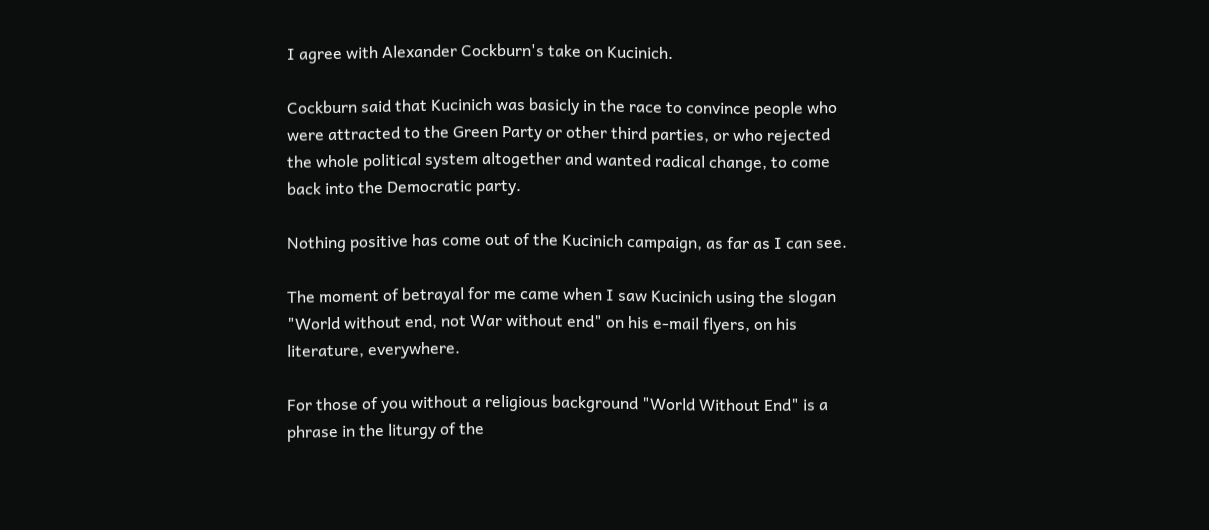I agree with Alexander Cockburn's take on Kucinich.

Cockburn said that Kucinich was basicly in the race to convince people who were attracted to the Green Party or other third parties, or who rejected the whole political system altogether and wanted radical change, to come back into the Democratic party.

Nothing positive has come out of the Kucinich campaign, as far as I can see.

The moment of betrayal for me came when I saw Kucinich using the slogan "World without end, not War without end" on his e-mail flyers, on his literature, everywhere.

For those of you without a religious background "World Without End" is a phrase in the liturgy of the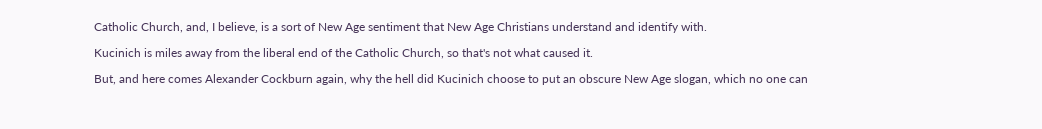Catholic Church, and, I believe, is a sort of New Age sentiment that New Age Christians understand and identify with.

Kucinich is miles away from the liberal end of the Catholic Church, so that's not what caused it.

But, and here comes Alexander Cockburn again, why the hell did Kucinich choose to put an obscure New Age slogan, which no one can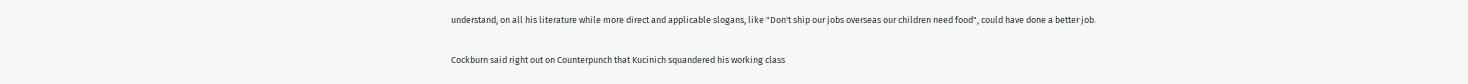understand, on all his literature while more direct and applicable slogans, like "Don't ship our jobs overseas our children need food", could have done a better job.

Cockburn said right out on Counterpunch that Kucinich squandered his working class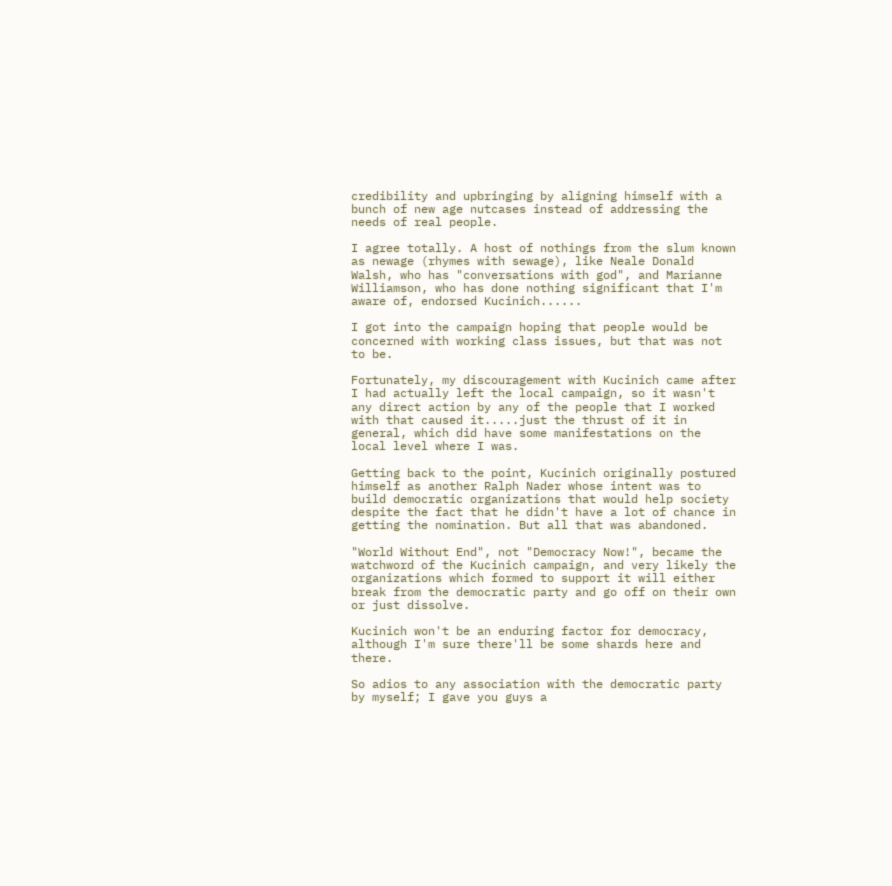credibility and upbringing by aligning himself with a bunch of new age nutcases instead of addressing the needs of real people.

I agree totally. A host of nothings from the slum known as newage (rhymes with sewage), like Neale Donald Walsh, who has "conversations with god", and Marianne Williamson, who has done nothing significant that I'm aware of, endorsed Kucinich......

I got into the campaign hoping that people would be concerned with working class issues, but that was not to be.

Fortunately, my discouragement with Kucinich came after I had actually left the local campaign, so it wasn't any direct action by any of the people that I worked with that caused it.....just the thrust of it in general, which did have some manifestations on the local level where I was.

Getting back to the point, Kucinich originally postured himself as another Ralph Nader whose intent was to build democratic organizations that would help society despite the fact that he didn't have a lot of chance in getting the nomination. But all that was abandoned.

"World Without End", not "Democracy Now!", became the watchword of the Kucinich campaign, and very likely the organizations which formed to support it will either break from the democratic party and go off on their own or just dissolve.

Kucinich won't be an enduring factor for democracy, although I'm sure there'll be some shards here and there.

So adios to any association with the democratic party by myself; I gave you guys a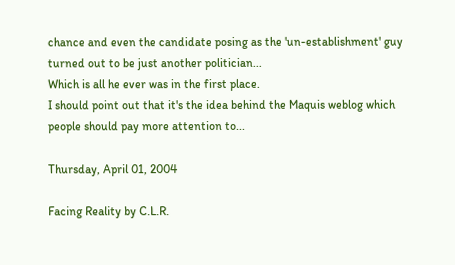chance and even the candidate posing as the 'un-establishment' guy turned out to be just another politician...
Which is all he ever was in the first place.
I should point out that it's the idea behind the Maquis weblog which people should pay more attention to...

Thursday, April 01, 2004

Facing Reality by C.L.R.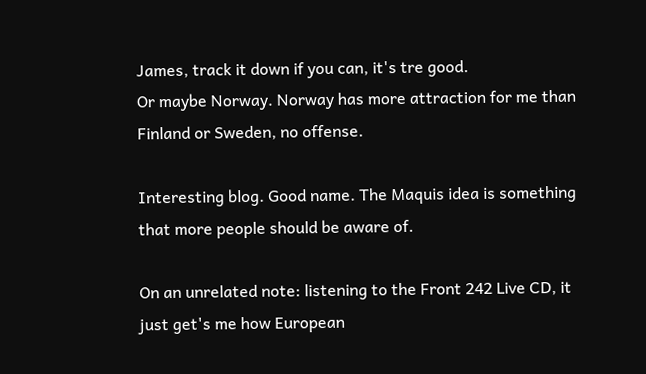James, track it down if you can, it's tre good.
Or maybe Norway. Norway has more attraction for me than Finland or Sweden, no offense.

Interesting blog. Good name. The Maquis idea is something that more people should be aware of.

On an unrelated note: listening to the Front 242 Live CD, it just get's me how European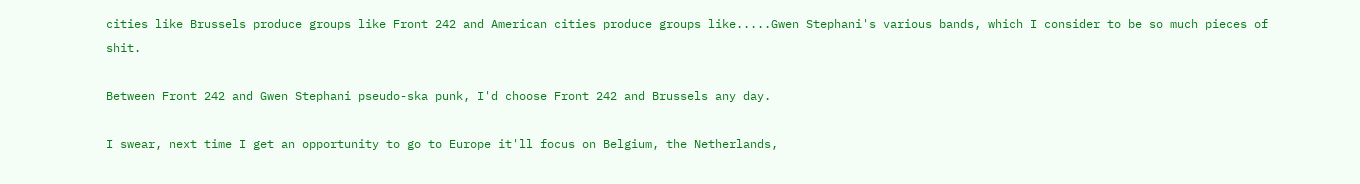cities like Brussels produce groups like Front 242 and American cities produce groups like.....Gwen Stephani's various bands, which I consider to be so much pieces of shit.

Between Front 242 and Gwen Stephani pseudo-ska punk, I'd choose Front 242 and Brussels any day.

I swear, next time I get an opportunity to go to Europe it'll focus on Belgium, the Netherlands,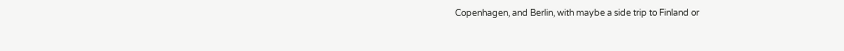Copenhagen, and Berlin, with maybe a side trip to Finland or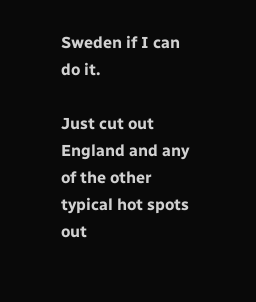Sweden if I can do it.

Just cut out England and any of the other typical hot spots out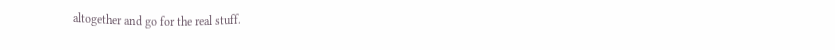altogether and go for the real stuff.